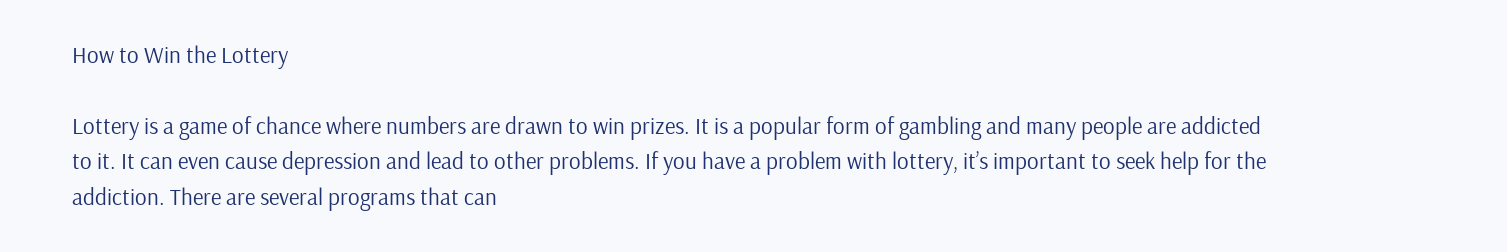How to Win the Lottery

Lottery is a game of chance where numbers are drawn to win prizes. It is a popular form of gambling and many people are addicted to it. It can even cause depression and lead to other problems. If you have a problem with lottery, it’s important to seek help for the addiction. There are several programs that can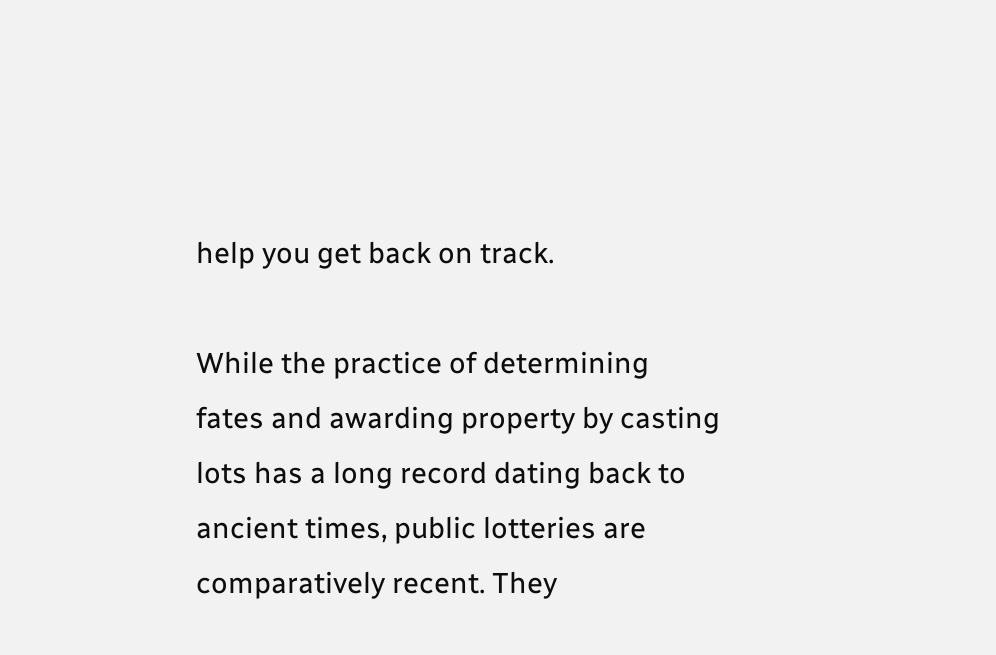help you get back on track.

While the practice of determining fates and awarding property by casting lots has a long record dating back to ancient times, public lotteries are comparatively recent. They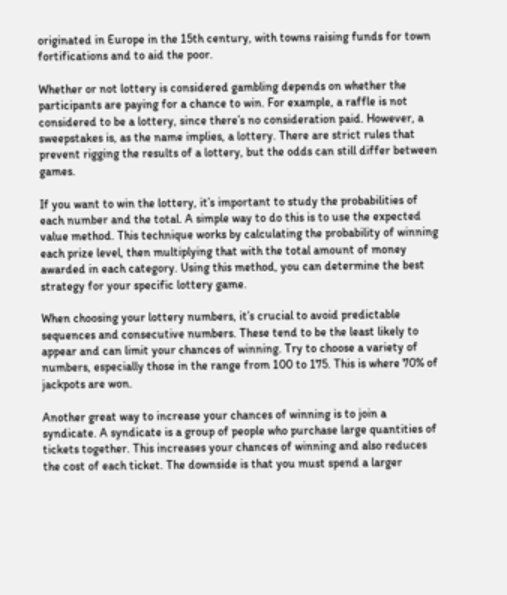originated in Europe in the 15th century, with towns raising funds for town fortifications and to aid the poor.

Whether or not lottery is considered gambling depends on whether the participants are paying for a chance to win. For example, a raffle is not considered to be a lottery, since there’s no consideration paid. However, a sweepstakes is, as the name implies, a lottery. There are strict rules that prevent rigging the results of a lottery, but the odds can still differ between games.

If you want to win the lottery, it’s important to study the probabilities of each number and the total. A simple way to do this is to use the expected value method. This technique works by calculating the probability of winning each prize level, then multiplying that with the total amount of money awarded in each category. Using this method, you can determine the best strategy for your specific lottery game.

When choosing your lottery numbers, it’s crucial to avoid predictable sequences and consecutive numbers. These tend to be the least likely to appear and can limit your chances of winning. Try to choose a variety of numbers, especially those in the range from 100 to 175. This is where 70% of jackpots are won.

Another great way to increase your chances of winning is to join a syndicate. A syndicate is a group of people who purchase large quantities of tickets together. This increases your chances of winning and also reduces the cost of each ticket. The downside is that you must spend a larger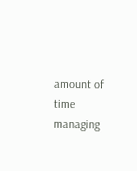amount of time managing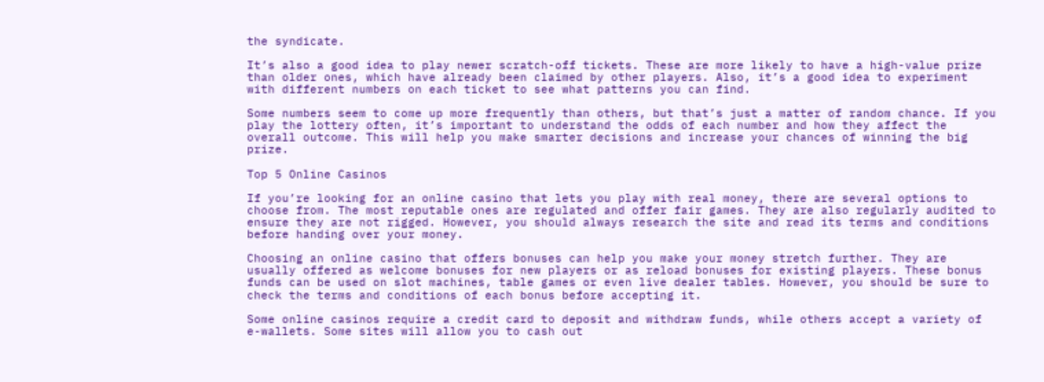the syndicate.

It’s also a good idea to play newer scratch-off tickets. These are more likely to have a high-value prize than older ones, which have already been claimed by other players. Also, it’s a good idea to experiment with different numbers on each ticket to see what patterns you can find.

Some numbers seem to come up more frequently than others, but that’s just a matter of random chance. If you play the lottery often, it’s important to understand the odds of each number and how they affect the overall outcome. This will help you make smarter decisions and increase your chances of winning the big prize.

Top 5 Online Casinos

If you’re looking for an online casino that lets you play with real money, there are several options to choose from. The most reputable ones are regulated and offer fair games. They are also regularly audited to ensure they are not rigged. However, you should always research the site and read its terms and conditions before handing over your money.

Choosing an online casino that offers bonuses can help you make your money stretch further. They are usually offered as welcome bonuses for new players or as reload bonuses for existing players. These bonus funds can be used on slot machines, table games or even live dealer tables. However, you should be sure to check the terms and conditions of each bonus before accepting it.

Some online casinos require a credit card to deposit and withdraw funds, while others accept a variety of e-wallets. Some sites will allow you to cash out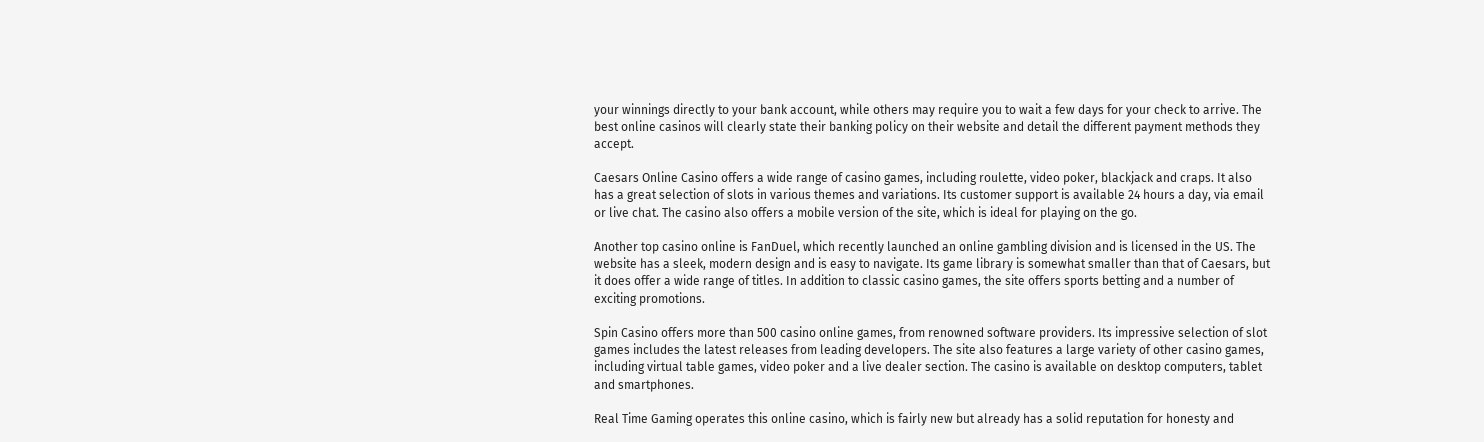your winnings directly to your bank account, while others may require you to wait a few days for your check to arrive. The best online casinos will clearly state their banking policy on their website and detail the different payment methods they accept.

Caesars Online Casino offers a wide range of casino games, including roulette, video poker, blackjack and craps. It also has a great selection of slots in various themes and variations. Its customer support is available 24 hours a day, via email or live chat. The casino also offers a mobile version of the site, which is ideal for playing on the go.

Another top casino online is FanDuel, which recently launched an online gambling division and is licensed in the US. The website has a sleek, modern design and is easy to navigate. Its game library is somewhat smaller than that of Caesars, but it does offer a wide range of titles. In addition to classic casino games, the site offers sports betting and a number of exciting promotions.

Spin Casino offers more than 500 casino online games, from renowned software providers. Its impressive selection of slot games includes the latest releases from leading developers. The site also features a large variety of other casino games, including virtual table games, video poker and a live dealer section. The casino is available on desktop computers, tablet and smartphones.

Real Time Gaming operates this online casino, which is fairly new but already has a solid reputation for honesty and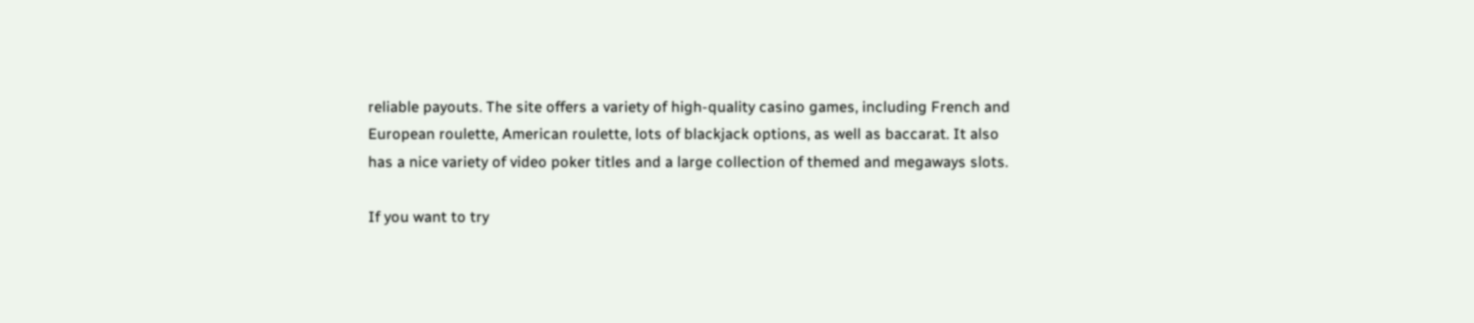reliable payouts. The site offers a variety of high-quality casino games, including French and European roulette, American roulette, lots of blackjack options, as well as baccarat. It also has a nice variety of video poker titles and a large collection of themed and megaways slots.

If you want to try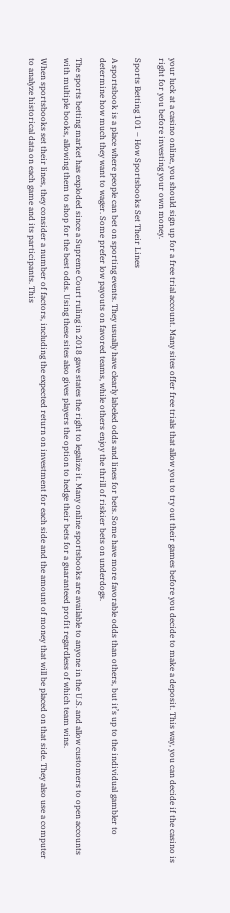your luck at a casino online, you should sign up for a free trial account. Many sites offer free trials that allow you to try out their games before you decide to make a deposit. This way, you can decide if the casino is right for you before investing your own money.

Sports Betting 101 – How Sportsbooks Set Their Lines

A sportsbook is a place where people can bet on sporting events. They usually have clearly labeled odds and lines for bets. Some have more favorable odds than others, but it’s up to the individual gambler to determine how much they want to wager. Some prefer low payouts on favored teams, while others enjoy the thrill of riskier bets on underdogs.

The sports betting market has exploded since a Supreme Court ruling in 2018 gave states the right to legalize it. Many online sportsbooks are available to anyone in the U.S. and allow customers to open accounts with multiple books, allowing them to shop for the best odds. Using these sites also gives players the option to hedge their bets for a guaranteed profit regardless of which team wins.

When sportsbooks set their lines, they consider a number of factors, including the expected return on investment for each side and the amount of money that will be placed on that side. They also use a computer to analyze historical data on each game and its participants. This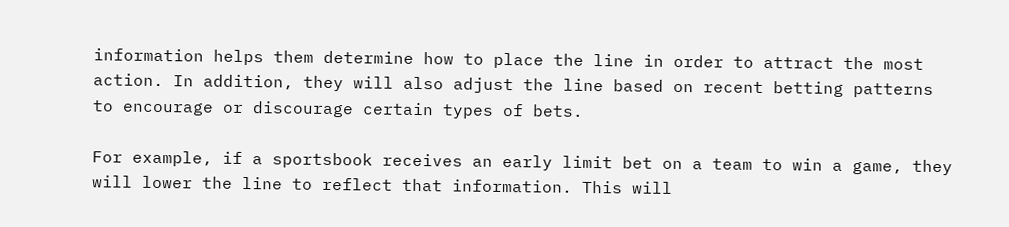information helps them determine how to place the line in order to attract the most action. In addition, they will also adjust the line based on recent betting patterns to encourage or discourage certain types of bets.

For example, if a sportsbook receives an early limit bet on a team to win a game, they will lower the line to reflect that information. This will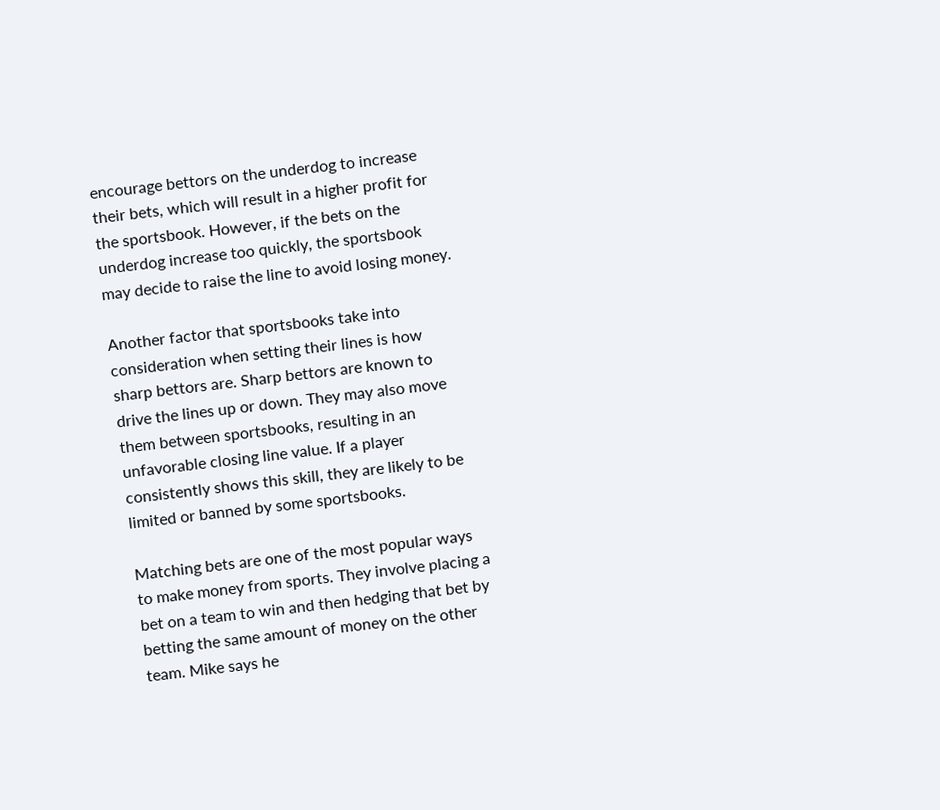encourage bettors on the underdog to increase their bets, which will result in a higher profit for the sportsbook. However, if the bets on the underdog increase too quickly, the sportsbook may decide to raise the line to avoid losing money.

Another factor that sportsbooks take into consideration when setting their lines is how sharp bettors are. Sharp bettors are known to drive the lines up or down. They may also move them between sportsbooks, resulting in an unfavorable closing line value. If a player consistently shows this skill, they are likely to be limited or banned by some sportsbooks.

Matching bets are one of the most popular ways to make money from sports. They involve placing a bet on a team to win and then hedging that bet by betting the same amount of money on the other team. Mike says he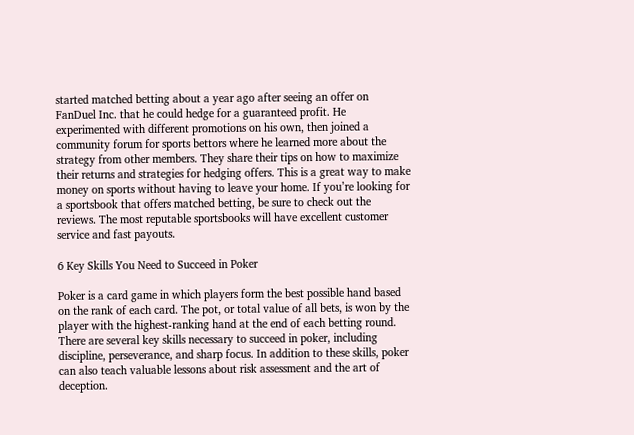started matched betting about a year ago after seeing an offer on FanDuel Inc. that he could hedge for a guaranteed profit. He experimented with different promotions on his own, then joined a community forum for sports bettors where he learned more about the strategy from other members. They share their tips on how to maximize their returns and strategies for hedging offers. This is a great way to make money on sports without having to leave your home. If you’re looking for a sportsbook that offers matched betting, be sure to check out the reviews. The most reputable sportsbooks will have excellent customer service and fast payouts.

6 Key Skills You Need to Succeed in Poker

Poker is a card game in which players form the best possible hand based on the rank of each card. The pot, or total value of all bets, is won by the player with the highest-ranking hand at the end of each betting round. There are several key skills necessary to succeed in poker, including discipline, perseverance, and sharp focus. In addition to these skills, poker can also teach valuable lessons about risk assessment and the art of deception.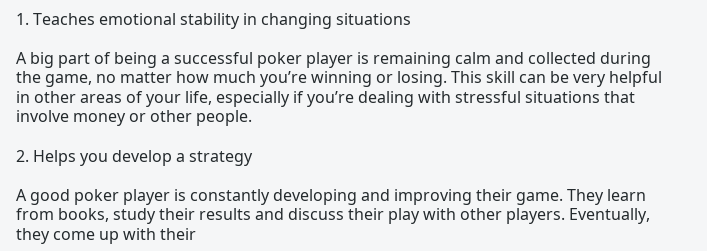1. Teaches emotional stability in changing situations

A big part of being a successful poker player is remaining calm and collected during the game, no matter how much you’re winning or losing. This skill can be very helpful in other areas of your life, especially if you’re dealing with stressful situations that involve money or other people.

2. Helps you develop a strategy

A good poker player is constantly developing and improving their game. They learn from books, study their results and discuss their play with other players. Eventually, they come up with their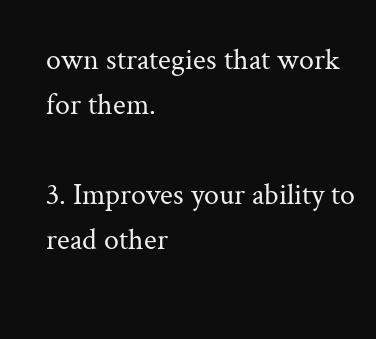own strategies that work for them.

3. Improves your ability to read other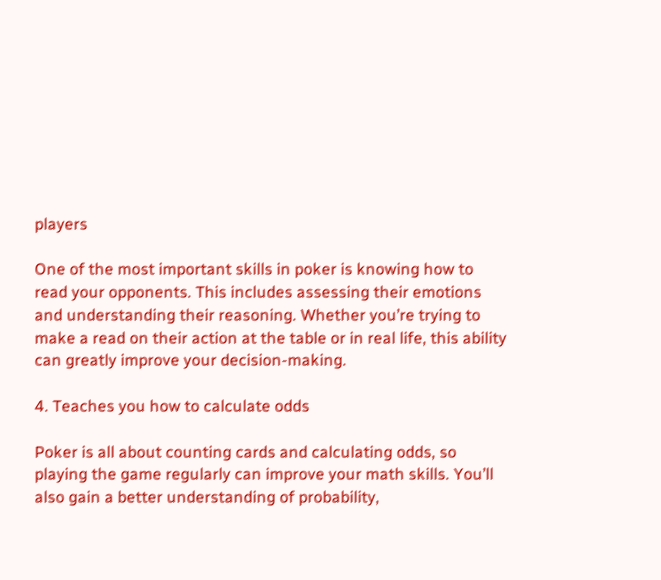players

One of the most important skills in poker is knowing how to read your opponents. This includes assessing their emotions and understanding their reasoning. Whether you’re trying to make a read on their action at the table or in real life, this ability can greatly improve your decision-making.

4. Teaches you how to calculate odds

Poker is all about counting cards and calculating odds, so playing the game regularly can improve your math skills. You’ll also gain a better understanding of probability,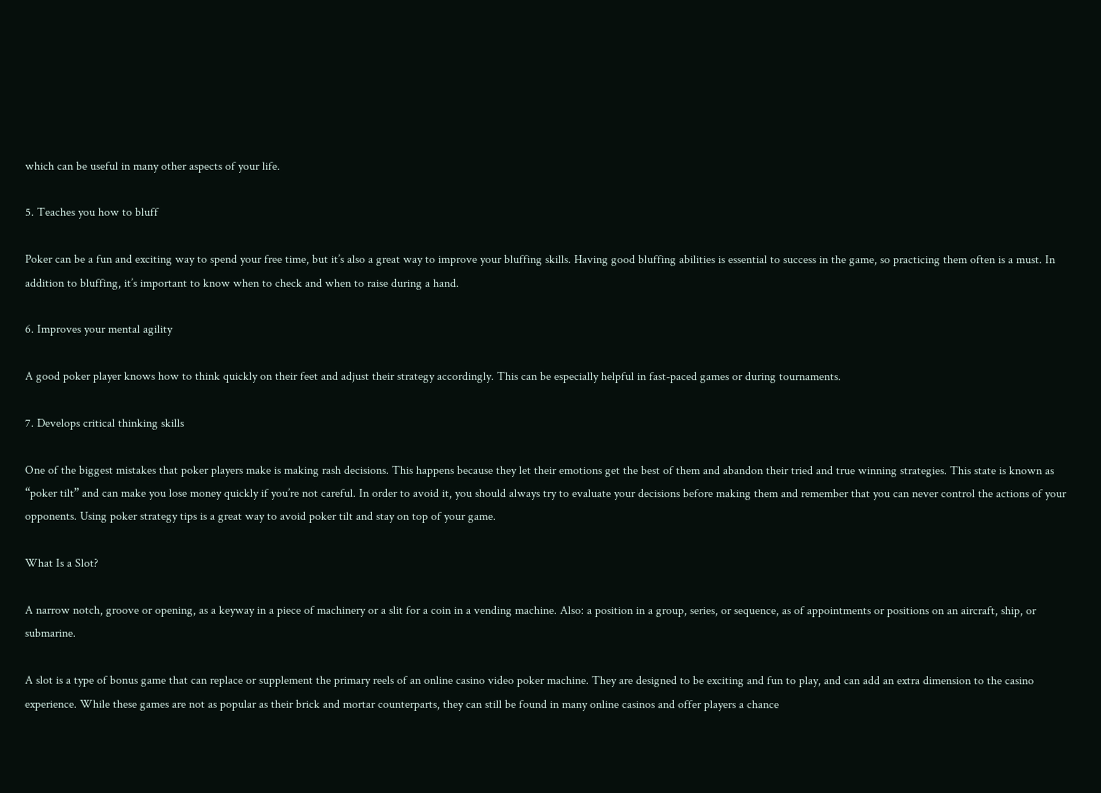which can be useful in many other aspects of your life.

5. Teaches you how to bluff

Poker can be a fun and exciting way to spend your free time, but it’s also a great way to improve your bluffing skills. Having good bluffing abilities is essential to success in the game, so practicing them often is a must. In addition to bluffing, it’s important to know when to check and when to raise during a hand.

6. Improves your mental agility

A good poker player knows how to think quickly on their feet and adjust their strategy accordingly. This can be especially helpful in fast-paced games or during tournaments.

7. Develops critical thinking skills

One of the biggest mistakes that poker players make is making rash decisions. This happens because they let their emotions get the best of them and abandon their tried and true winning strategies. This state is known as “poker tilt” and can make you lose money quickly if you’re not careful. In order to avoid it, you should always try to evaluate your decisions before making them and remember that you can never control the actions of your opponents. Using poker strategy tips is a great way to avoid poker tilt and stay on top of your game.

What Is a Slot?

A narrow notch, groove or opening, as a keyway in a piece of machinery or a slit for a coin in a vending machine. Also: a position in a group, series, or sequence, as of appointments or positions on an aircraft, ship, or submarine.

A slot is a type of bonus game that can replace or supplement the primary reels of an online casino video poker machine. They are designed to be exciting and fun to play, and can add an extra dimension to the casino experience. While these games are not as popular as their brick and mortar counterparts, they can still be found in many online casinos and offer players a chance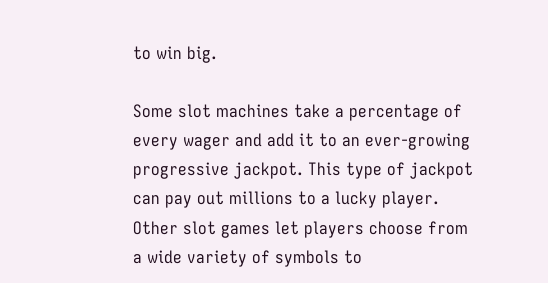to win big.

Some slot machines take a percentage of every wager and add it to an ever-growing progressive jackpot. This type of jackpot can pay out millions to a lucky player. Other slot games let players choose from a wide variety of symbols to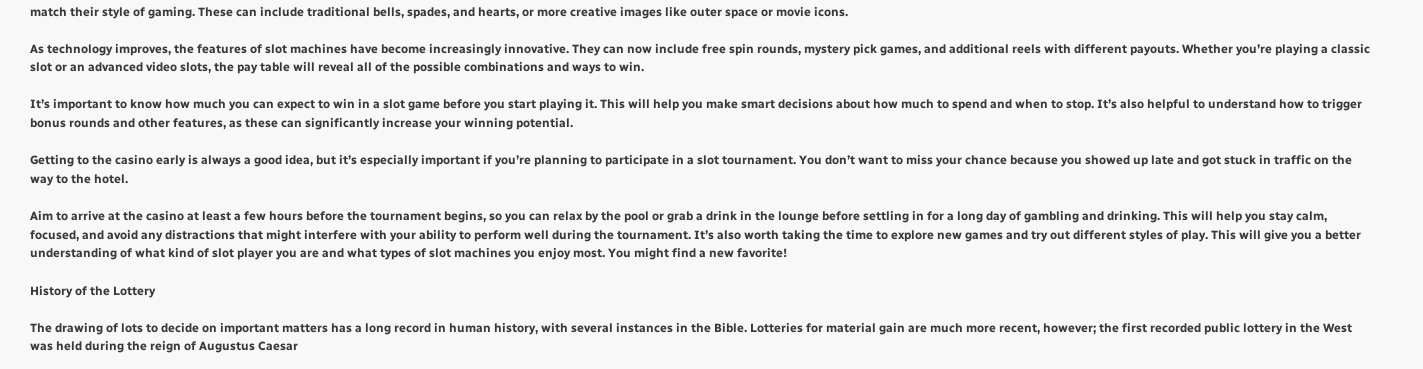match their style of gaming. These can include traditional bells, spades, and hearts, or more creative images like outer space or movie icons.

As technology improves, the features of slot machines have become increasingly innovative. They can now include free spin rounds, mystery pick games, and additional reels with different payouts. Whether you’re playing a classic slot or an advanced video slots, the pay table will reveal all of the possible combinations and ways to win.

It’s important to know how much you can expect to win in a slot game before you start playing it. This will help you make smart decisions about how much to spend and when to stop. It’s also helpful to understand how to trigger bonus rounds and other features, as these can significantly increase your winning potential.

Getting to the casino early is always a good idea, but it’s especially important if you’re planning to participate in a slot tournament. You don’t want to miss your chance because you showed up late and got stuck in traffic on the way to the hotel.

Aim to arrive at the casino at least a few hours before the tournament begins, so you can relax by the pool or grab a drink in the lounge before settling in for a long day of gambling and drinking. This will help you stay calm, focused, and avoid any distractions that might interfere with your ability to perform well during the tournament. It’s also worth taking the time to explore new games and try out different styles of play. This will give you a better understanding of what kind of slot player you are and what types of slot machines you enjoy most. You might find a new favorite!

History of the Lottery

The drawing of lots to decide on important matters has a long record in human history, with several instances in the Bible. Lotteries for material gain are much more recent, however; the first recorded public lottery in the West was held during the reign of Augustus Caesar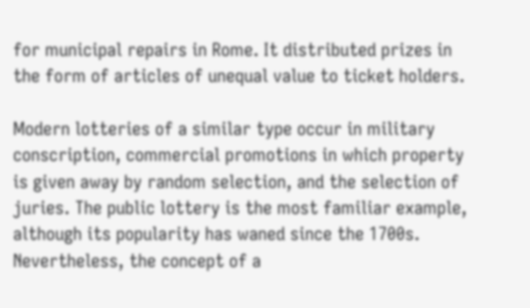for municipal repairs in Rome. It distributed prizes in the form of articles of unequal value to ticket holders.

Modern lotteries of a similar type occur in military conscription, commercial promotions in which property is given away by random selection, and the selection of juries. The public lottery is the most familiar example, although its popularity has waned since the 1700s. Nevertheless, the concept of a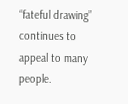“fateful drawing” continues to appeal to many people.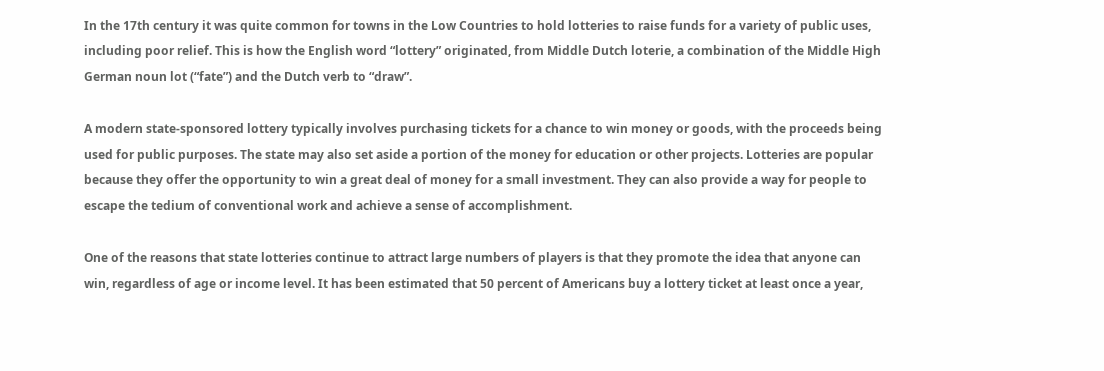In the 17th century it was quite common for towns in the Low Countries to hold lotteries to raise funds for a variety of public uses, including poor relief. This is how the English word “lottery” originated, from Middle Dutch loterie, a combination of the Middle High German noun lot (“fate”) and the Dutch verb to “draw”.

A modern state-sponsored lottery typically involves purchasing tickets for a chance to win money or goods, with the proceeds being used for public purposes. The state may also set aside a portion of the money for education or other projects. Lotteries are popular because they offer the opportunity to win a great deal of money for a small investment. They can also provide a way for people to escape the tedium of conventional work and achieve a sense of accomplishment.

One of the reasons that state lotteries continue to attract large numbers of players is that they promote the idea that anyone can win, regardless of age or income level. It has been estimated that 50 percent of Americans buy a lottery ticket at least once a year,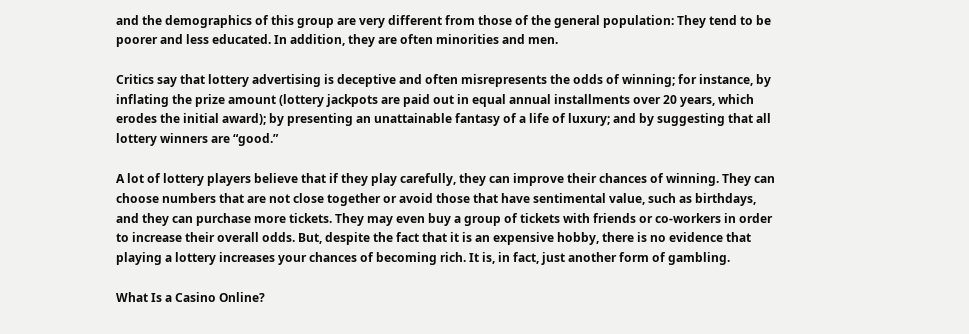and the demographics of this group are very different from those of the general population: They tend to be poorer and less educated. In addition, they are often minorities and men.

Critics say that lottery advertising is deceptive and often misrepresents the odds of winning; for instance, by inflating the prize amount (lottery jackpots are paid out in equal annual installments over 20 years, which erodes the initial award); by presenting an unattainable fantasy of a life of luxury; and by suggesting that all lottery winners are “good.”

A lot of lottery players believe that if they play carefully, they can improve their chances of winning. They can choose numbers that are not close together or avoid those that have sentimental value, such as birthdays, and they can purchase more tickets. They may even buy a group of tickets with friends or co-workers in order to increase their overall odds. But, despite the fact that it is an expensive hobby, there is no evidence that playing a lottery increases your chances of becoming rich. It is, in fact, just another form of gambling.

What Is a Casino Online?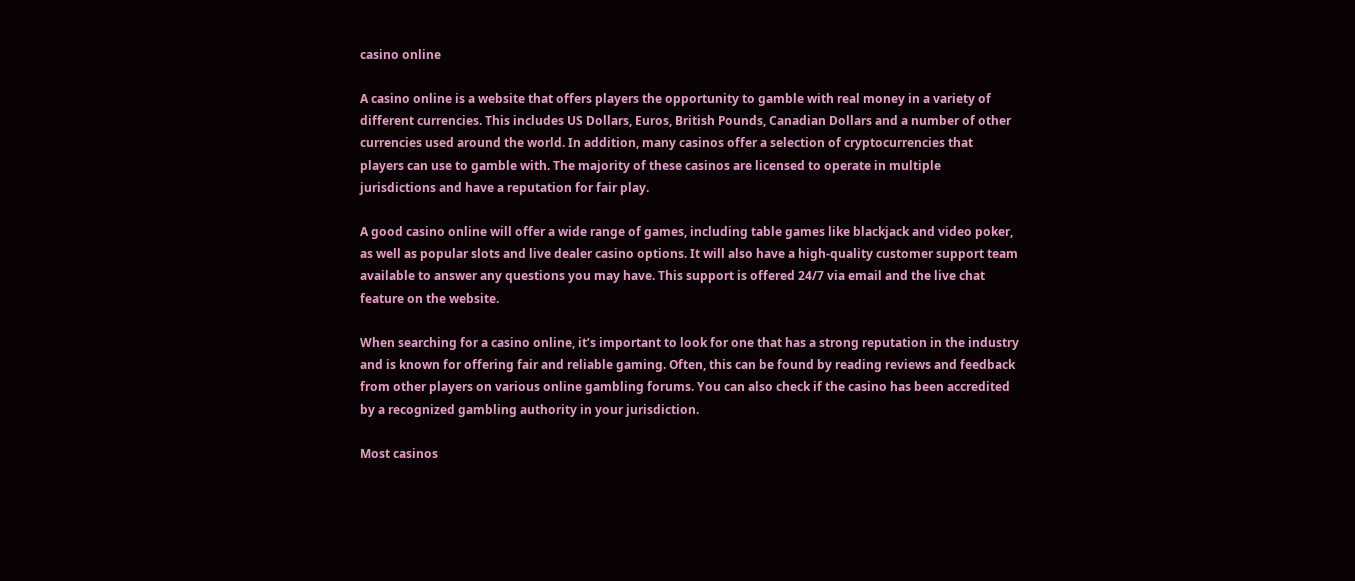casino online

A casino online is a website that offers players the opportunity to gamble with real money in a variety of different currencies. This includes US Dollars, Euros, British Pounds, Canadian Dollars and a number of other currencies used around the world. In addition, many casinos offer a selection of cryptocurrencies that players can use to gamble with. The majority of these casinos are licensed to operate in multiple jurisdictions and have a reputation for fair play.

A good casino online will offer a wide range of games, including table games like blackjack and video poker, as well as popular slots and live dealer casino options. It will also have a high-quality customer support team available to answer any questions you may have. This support is offered 24/7 via email and the live chat feature on the website.

When searching for a casino online, it’s important to look for one that has a strong reputation in the industry and is known for offering fair and reliable gaming. Often, this can be found by reading reviews and feedback from other players on various online gambling forums. You can also check if the casino has been accredited by a recognized gambling authority in your jurisdiction.

Most casinos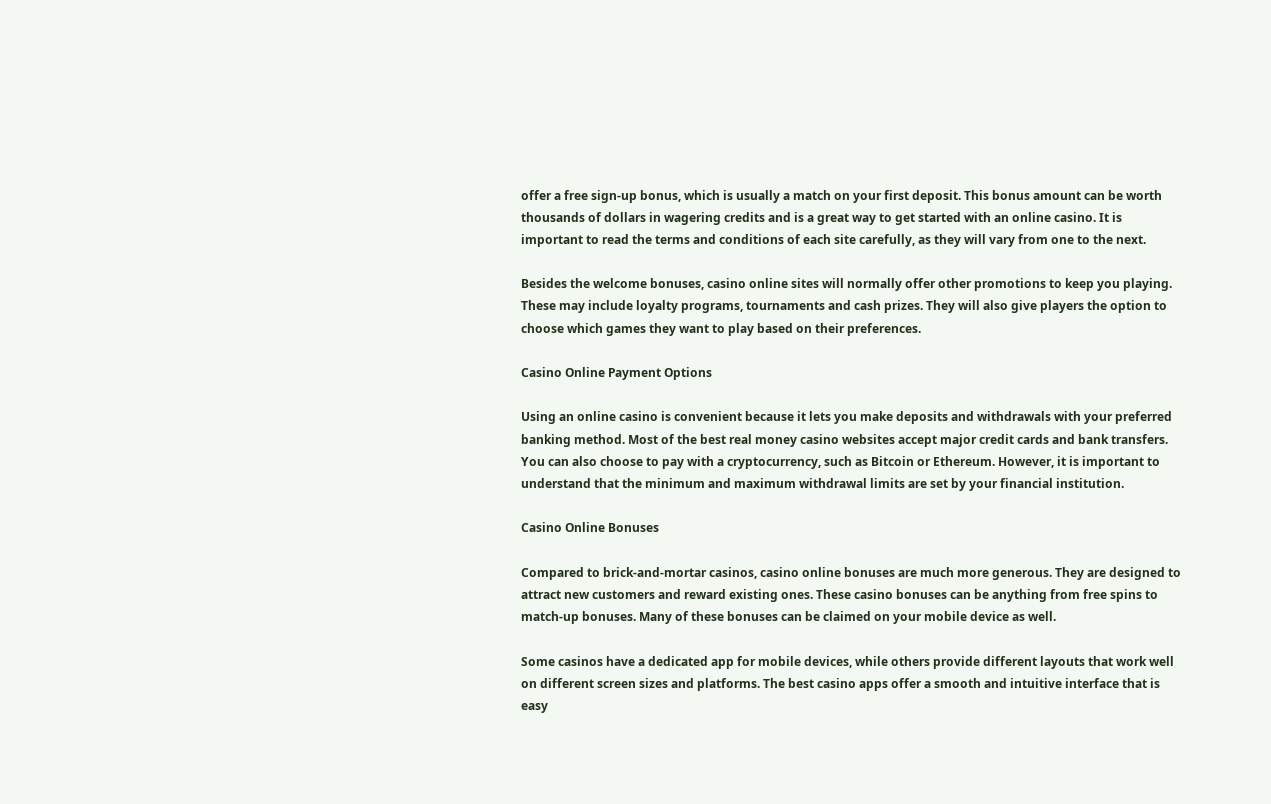offer a free sign-up bonus, which is usually a match on your first deposit. This bonus amount can be worth thousands of dollars in wagering credits and is a great way to get started with an online casino. It is important to read the terms and conditions of each site carefully, as they will vary from one to the next.

Besides the welcome bonuses, casino online sites will normally offer other promotions to keep you playing. These may include loyalty programs, tournaments and cash prizes. They will also give players the option to choose which games they want to play based on their preferences.

Casino Online Payment Options

Using an online casino is convenient because it lets you make deposits and withdrawals with your preferred banking method. Most of the best real money casino websites accept major credit cards and bank transfers. You can also choose to pay with a cryptocurrency, such as Bitcoin or Ethereum. However, it is important to understand that the minimum and maximum withdrawal limits are set by your financial institution.

Casino Online Bonuses

Compared to brick-and-mortar casinos, casino online bonuses are much more generous. They are designed to attract new customers and reward existing ones. These casino bonuses can be anything from free spins to match-up bonuses. Many of these bonuses can be claimed on your mobile device as well.

Some casinos have a dedicated app for mobile devices, while others provide different layouts that work well on different screen sizes and platforms. The best casino apps offer a smooth and intuitive interface that is easy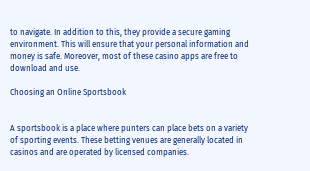to navigate. In addition to this, they provide a secure gaming environment. This will ensure that your personal information and money is safe. Moreover, most of these casino apps are free to download and use.

Choosing an Online Sportsbook


A sportsbook is a place where punters can place bets on a variety of sporting events. These betting venues are generally located in casinos and are operated by licensed companies.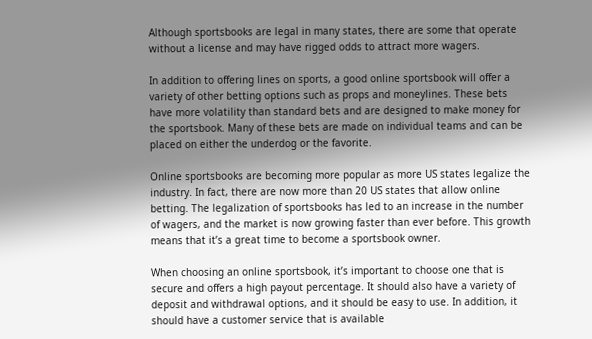Although sportsbooks are legal in many states, there are some that operate without a license and may have rigged odds to attract more wagers.

In addition to offering lines on sports, a good online sportsbook will offer a variety of other betting options such as props and moneylines. These bets have more volatility than standard bets and are designed to make money for the sportsbook. Many of these bets are made on individual teams and can be placed on either the underdog or the favorite.

Online sportsbooks are becoming more popular as more US states legalize the industry. In fact, there are now more than 20 US states that allow online betting. The legalization of sportsbooks has led to an increase in the number of wagers, and the market is now growing faster than ever before. This growth means that it’s a great time to become a sportsbook owner.

When choosing an online sportsbook, it’s important to choose one that is secure and offers a high payout percentage. It should also have a variety of deposit and withdrawal options, and it should be easy to use. In addition, it should have a customer service that is available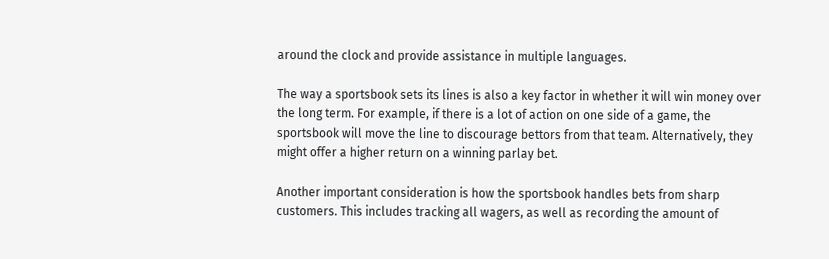around the clock and provide assistance in multiple languages.

The way a sportsbook sets its lines is also a key factor in whether it will win money over the long term. For example, if there is a lot of action on one side of a game, the sportsbook will move the line to discourage bettors from that team. Alternatively, they might offer a higher return on a winning parlay bet.

Another important consideration is how the sportsbook handles bets from sharp customers. This includes tracking all wagers, as well as recording the amount of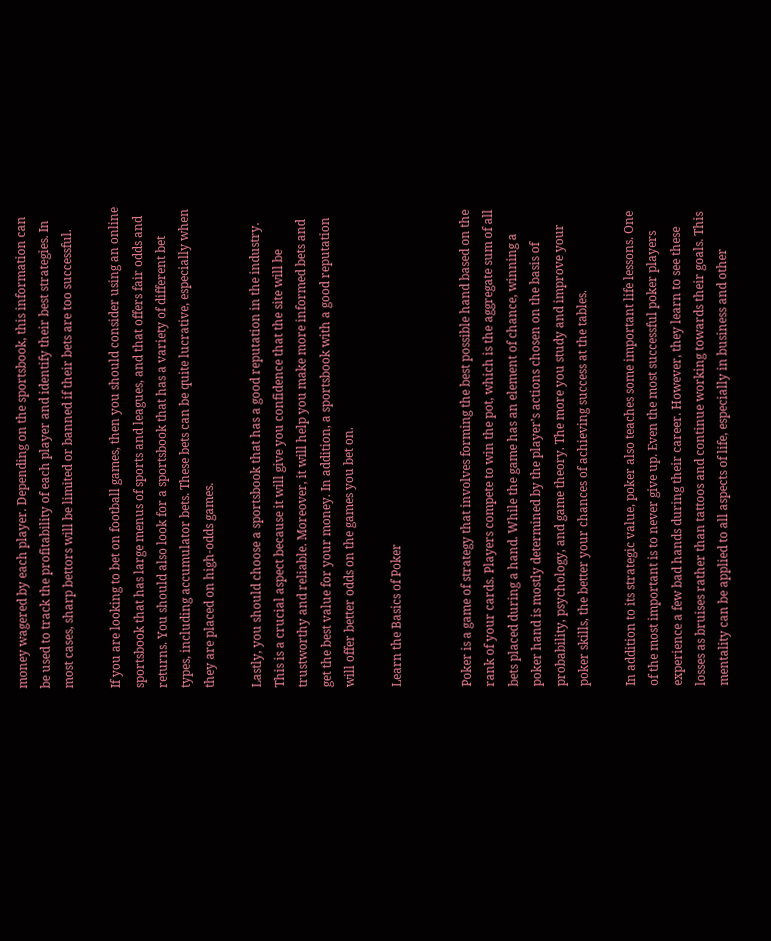money wagered by each player. Depending on the sportsbook, this information can be used to track the profitability of each player and identify their best strategies. In most cases, sharp bettors will be limited or banned if their bets are too successful.

If you are looking to bet on football games, then you should consider using an online sportsbook that has large menus of sports and leagues, and that offers fair odds and returns. You should also look for a sportsbook that has a variety of different bet types, including accumulator bets. These bets can be quite lucrative, especially when they are placed on high-odds games.

Lastly, you should choose a sportsbook that has a good reputation in the industry. This is a crucial aspect because it will give you confidence that the site will be trustworthy and reliable. Moreover, it will help you make more informed bets and get the best value for your money. In addition, a sportsbook with a good reputation will offer better odds on the games you bet on.

Learn the Basics of Poker


Poker is a game of strategy that involves forming the best possible hand based on the rank of your cards. Players compete to win the pot, which is the aggregate sum of all bets placed during a hand. While the game has an element of chance, winning a poker hand is mostly determined by the player’s actions chosen on the basis of probability, psychology, and game theory. The more you study and improve your poker skills, the better your chances of achieving success at the tables.

In addition to its strategic value, poker also teaches some important life lessons. One of the most important is to never give up. Even the most successful poker players experience a few bad hands during their career. However, they learn to see these losses as bruises rather than tattoos and continue working towards their goals. This mentality can be applied to all aspects of life, especially in business and other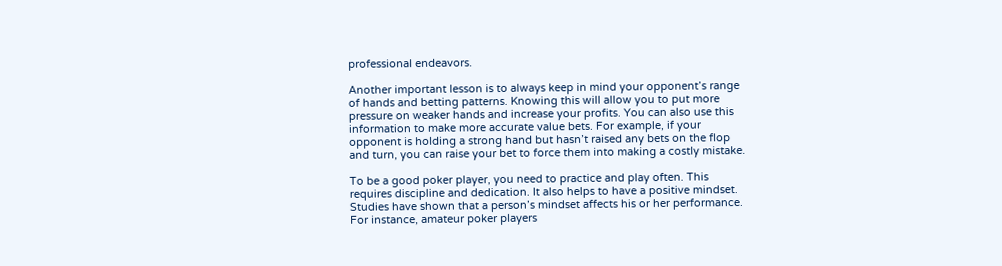professional endeavors.

Another important lesson is to always keep in mind your opponent’s range of hands and betting patterns. Knowing this will allow you to put more pressure on weaker hands and increase your profits. You can also use this information to make more accurate value bets. For example, if your opponent is holding a strong hand but hasn’t raised any bets on the flop and turn, you can raise your bet to force them into making a costly mistake.

To be a good poker player, you need to practice and play often. This requires discipline and dedication. It also helps to have a positive mindset. Studies have shown that a person’s mindset affects his or her performance. For instance, amateur poker players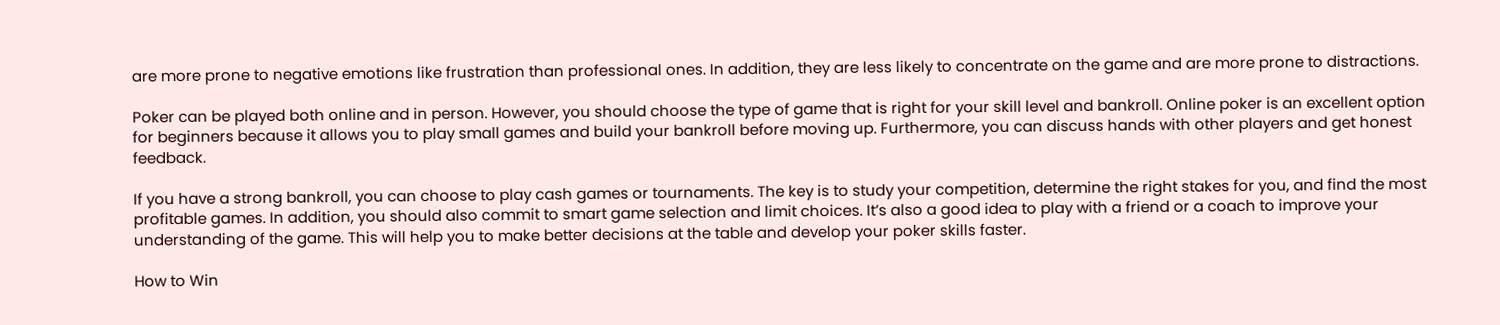are more prone to negative emotions like frustration than professional ones. In addition, they are less likely to concentrate on the game and are more prone to distractions.

Poker can be played both online and in person. However, you should choose the type of game that is right for your skill level and bankroll. Online poker is an excellent option for beginners because it allows you to play small games and build your bankroll before moving up. Furthermore, you can discuss hands with other players and get honest feedback.

If you have a strong bankroll, you can choose to play cash games or tournaments. The key is to study your competition, determine the right stakes for you, and find the most profitable games. In addition, you should also commit to smart game selection and limit choices. It’s also a good idea to play with a friend or a coach to improve your understanding of the game. This will help you to make better decisions at the table and develop your poker skills faster.

How to Win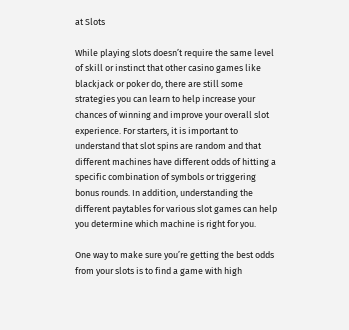at Slots

While playing slots doesn’t require the same level of skill or instinct that other casino games like blackjack or poker do, there are still some strategies you can learn to help increase your chances of winning and improve your overall slot experience. For starters, it is important to understand that slot spins are random and that different machines have different odds of hitting a specific combination of symbols or triggering bonus rounds. In addition, understanding the different paytables for various slot games can help you determine which machine is right for you.

One way to make sure you’re getting the best odds from your slots is to find a game with high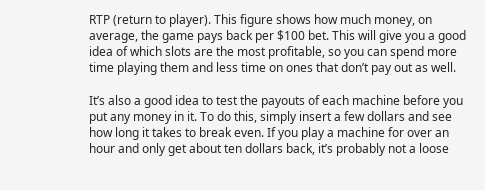RTP (return to player). This figure shows how much money, on average, the game pays back per $100 bet. This will give you a good idea of which slots are the most profitable, so you can spend more time playing them and less time on ones that don’t pay out as well.

It’s also a good idea to test the payouts of each machine before you put any money in it. To do this, simply insert a few dollars and see how long it takes to break even. If you play a machine for over an hour and only get about ten dollars back, it’s probably not a loose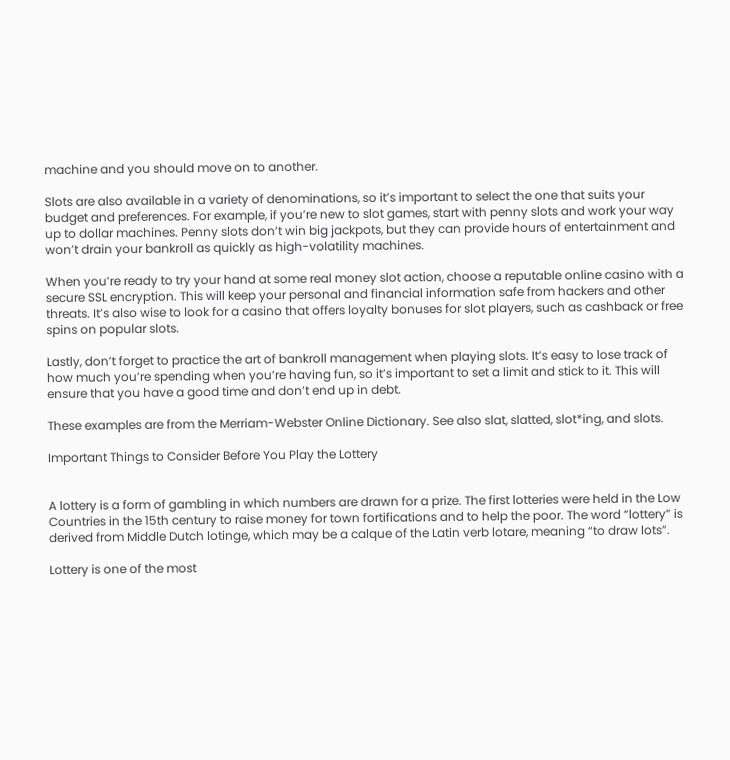machine and you should move on to another.

Slots are also available in a variety of denominations, so it’s important to select the one that suits your budget and preferences. For example, if you’re new to slot games, start with penny slots and work your way up to dollar machines. Penny slots don’t win big jackpots, but they can provide hours of entertainment and won’t drain your bankroll as quickly as high-volatility machines.

When you’re ready to try your hand at some real money slot action, choose a reputable online casino with a secure SSL encryption. This will keep your personal and financial information safe from hackers and other threats. It’s also wise to look for a casino that offers loyalty bonuses for slot players, such as cashback or free spins on popular slots.

Lastly, don’t forget to practice the art of bankroll management when playing slots. It’s easy to lose track of how much you’re spending when you’re having fun, so it’s important to set a limit and stick to it. This will ensure that you have a good time and don’t end up in debt.

These examples are from the Merriam-Webster Online Dictionary. See also slat, slatted, slot*ing, and slots.

Important Things to Consider Before You Play the Lottery


A lottery is a form of gambling in which numbers are drawn for a prize. The first lotteries were held in the Low Countries in the 15th century to raise money for town fortifications and to help the poor. The word “lottery” is derived from Middle Dutch lotinge, which may be a calque of the Latin verb lotare, meaning “to draw lots”.

Lottery is one of the most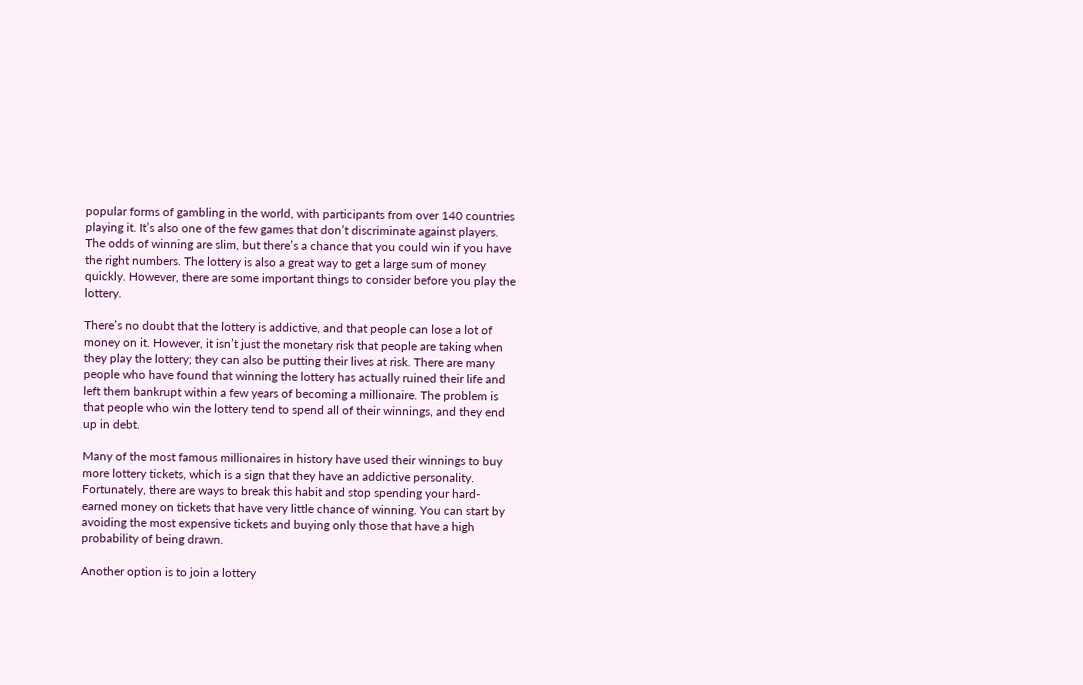popular forms of gambling in the world, with participants from over 140 countries playing it. It’s also one of the few games that don’t discriminate against players. The odds of winning are slim, but there’s a chance that you could win if you have the right numbers. The lottery is also a great way to get a large sum of money quickly. However, there are some important things to consider before you play the lottery.

There’s no doubt that the lottery is addictive, and that people can lose a lot of money on it. However, it isn’t just the monetary risk that people are taking when they play the lottery; they can also be putting their lives at risk. There are many people who have found that winning the lottery has actually ruined their life and left them bankrupt within a few years of becoming a millionaire. The problem is that people who win the lottery tend to spend all of their winnings, and they end up in debt.

Many of the most famous millionaires in history have used their winnings to buy more lottery tickets, which is a sign that they have an addictive personality. Fortunately, there are ways to break this habit and stop spending your hard-earned money on tickets that have very little chance of winning. You can start by avoiding the most expensive tickets and buying only those that have a high probability of being drawn.

Another option is to join a lottery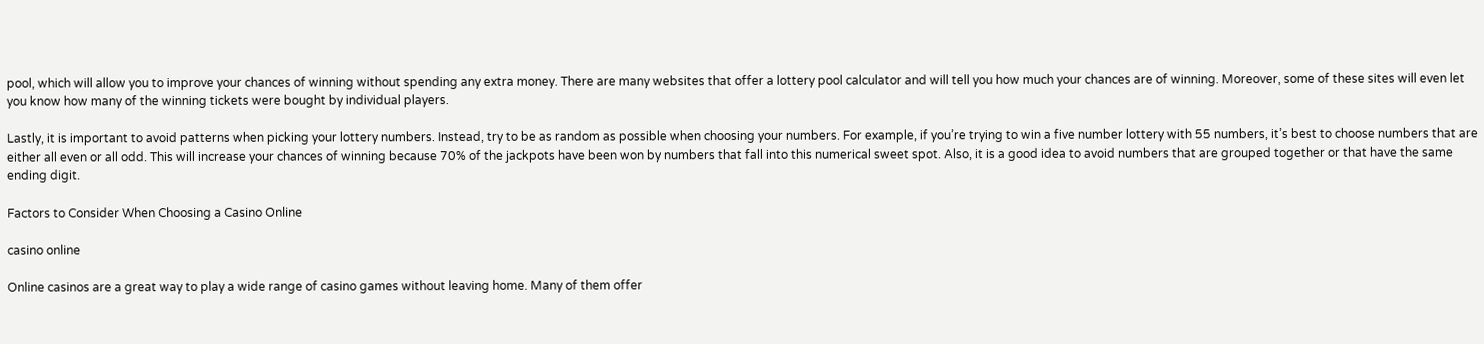pool, which will allow you to improve your chances of winning without spending any extra money. There are many websites that offer a lottery pool calculator and will tell you how much your chances are of winning. Moreover, some of these sites will even let you know how many of the winning tickets were bought by individual players.

Lastly, it is important to avoid patterns when picking your lottery numbers. Instead, try to be as random as possible when choosing your numbers. For example, if you’re trying to win a five number lottery with 55 numbers, it’s best to choose numbers that are either all even or all odd. This will increase your chances of winning because 70% of the jackpots have been won by numbers that fall into this numerical sweet spot. Also, it is a good idea to avoid numbers that are grouped together or that have the same ending digit.

Factors to Consider When Choosing a Casino Online

casino online

Online casinos are a great way to play a wide range of casino games without leaving home. Many of them offer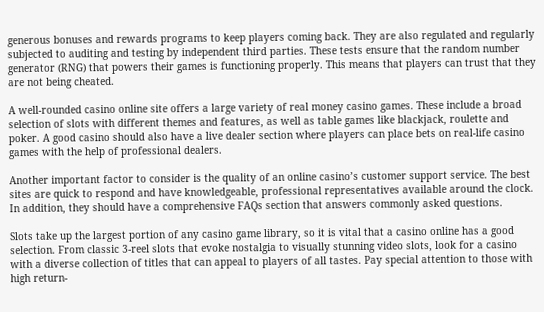generous bonuses and rewards programs to keep players coming back. They are also regulated and regularly subjected to auditing and testing by independent third parties. These tests ensure that the random number generator (RNG) that powers their games is functioning properly. This means that players can trust that they are not being cheated.

A well-rounded casino online site offers a large variety of real money casino games. These include a broad selection of slots with different themes and features, as well as table games like blackjack, roulette and poker. A good casino should also have a live dealer section where players can place bets on real-life casino games with the help of professional dealers.

Another important factor to consider is the quality of an online casino’s customer support service. The best sites are quick to respond and have knowledgeable, professional representatives available around the clock. In addition, they should have a comprehensive FAQs section that answers commonly asked questions.

Slots take up the largest portion of any casino game library, so it is vital that a casino online has a good selection. From classic 3-reel slots that evoke nostalgia to visually stunning video slots, look for a casino with a diverse collection of titles that can appeal to players of all tastes. Pay special attention to those with high return-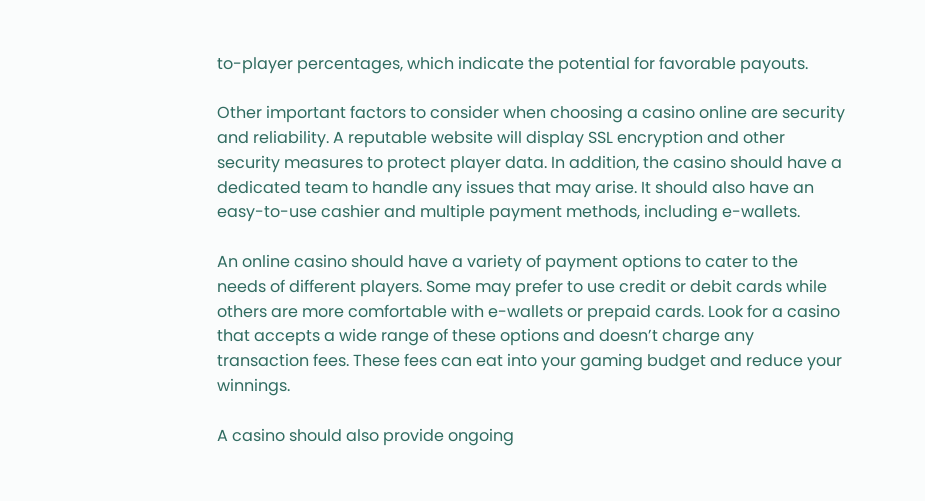to-player percentages, which indicate the potential for favorable payouts.

Other important factors to consider when choosing a casino online are security and reliability. A reputable website will display SSL encryption and other security measures to protect player data. In addition, the casino should have a dedicated team to handle any issues that may arise. It should also have an easy-to-use cashier and multiple payment methods, including e-wallets.

An online casino should have a variety of payment options to cater to the needs of different players. Some may prefer to use credit or debit cards while others are more comfortable with e-wallets or prepaid cards. Look for a casino that accepts a wide range of these options and doesn’t charge any transaction fees. These fees can eat into your gaming budget and reduce your winnings.

A casino should also provide ongoing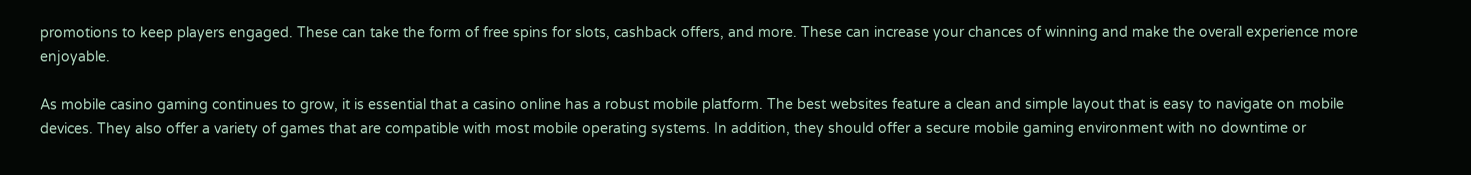promotions to keep players engaged. These can take the form of free spins for slots, cashback offers, and more. These can increase your chances of winning and make the overall experience more enjoyable.

As mobile casino gaming continues to grow, it is essential that a casino online has a robust mobile platform. The best websites feature a clean and simple layout that is easy to navigate on mobile devices. They also offer a variety of games that are compatible with most mobile operating systems. In addition, they should offer a secure mobile gaming environment with no downtime or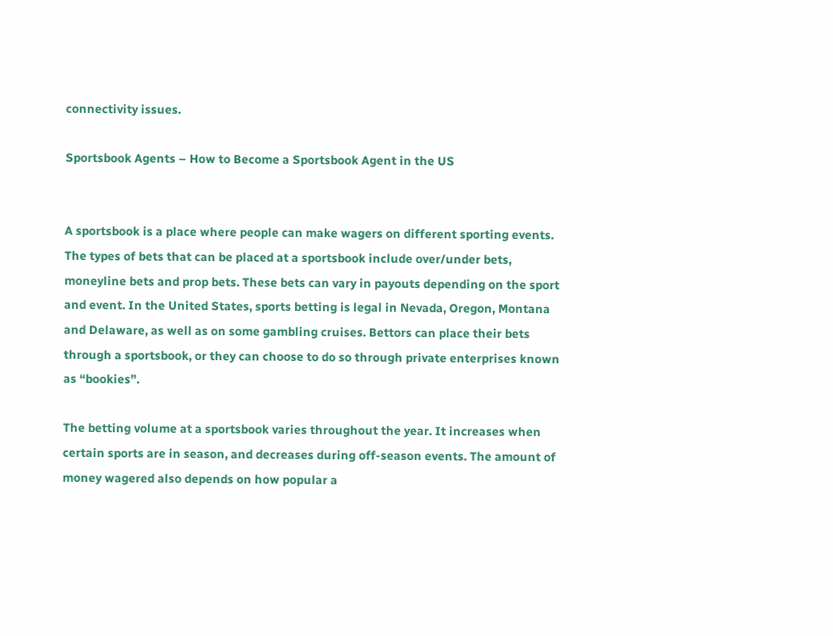connectivity issues.

Sportsbook Agents – How to Become a Sportsbook Agent in the US


A sportsbook is a place where people can make wagers on different sporting events. The types of bets that can be placed at a sportsbook include over/under bets, moneyline bets and prop bets. These bets can vary in payouts depending on the sport and event. In the United States, sports betting is legal in Nevada, Oregon, Montana and Delaware, as well as on some gambling cruises. Bettors can place their bets through a sportsbook, or they can choose to do so through private enterprises known as “bookies”.

The betting volume at a sportsbook varies throughout the year. It increases when certain sports are in season, and decreases during off-season events. The amount of money wagered also depends on how popular a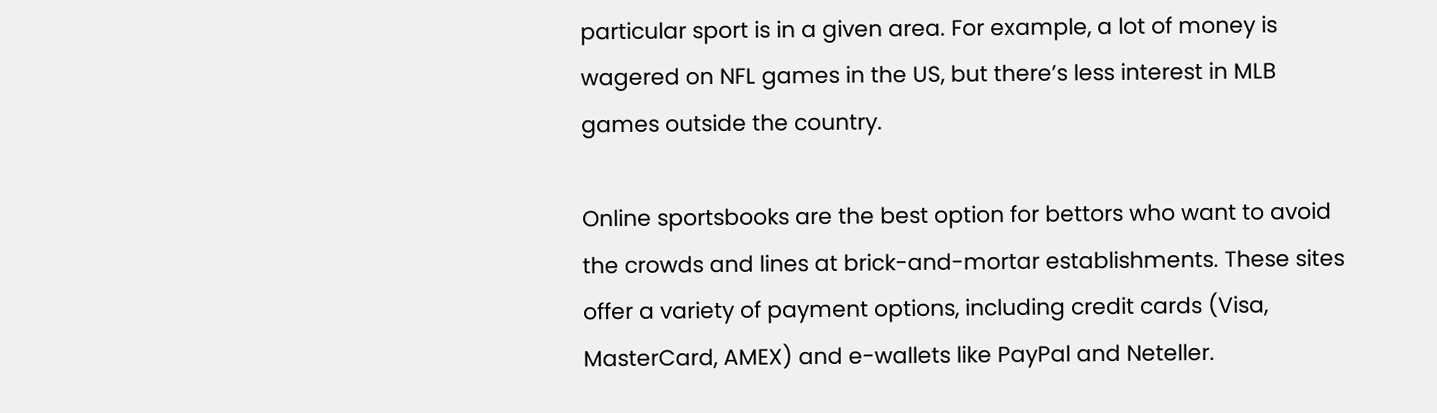particular sport is in a given area. For example, a lot of money is wagered on NFL games in the US, but there’s less interest in MLB games outside the country.

Online sportsbooks are the best option for bettors who want to avoid the crowds and lines at brick-and-mortar establishments. These sites offer a variety of payment options, including credit cards (Visa, MasterCard, AMEX) and e-wallets like PayPal and Neteller.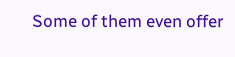Some of them even offer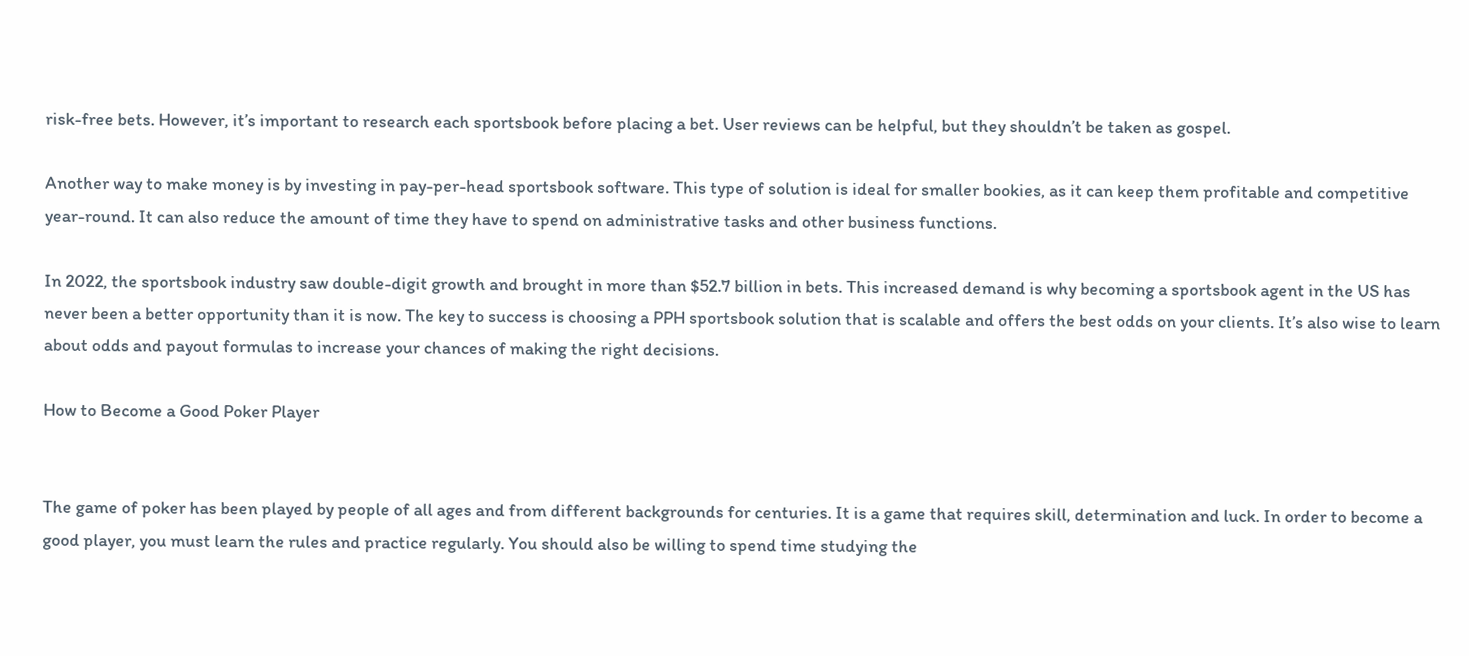risk-free bets. However, it’s important to research each sportsbook before placing a bet. User reviews can be helpful, but they shouldn’t be taken as gospel.

Another way to make money is by investing in pay-per-head sportsbook software. This type of solution is ideal for smaller bookies, as it can keep them profitable and competitive year-round. It can also reduce the amount of time they have to spend on administrative tasks and other business functions.

In 2022, the sportsbook industry saw double-digit growth and brought in more than $52.7 billion in bets. This increased demand is why becoming a sportsbook agent in the US has never been a better opportunity than it is now. The key to success is choosing a PPH sportsbook solution that is scalable and offers the best odds on your clients. It’s also wise to learn about odds and payout formulas to increase your chances of making the right decisions.

How to Become a Good Poker Player


The game of poker has been played by people of all ages and from different backgrounds for centuries. It is a game that requires skill, determination and luck. In order to become a good player, you must learn the rules and practice regularly. You should also be willing to spend time studying the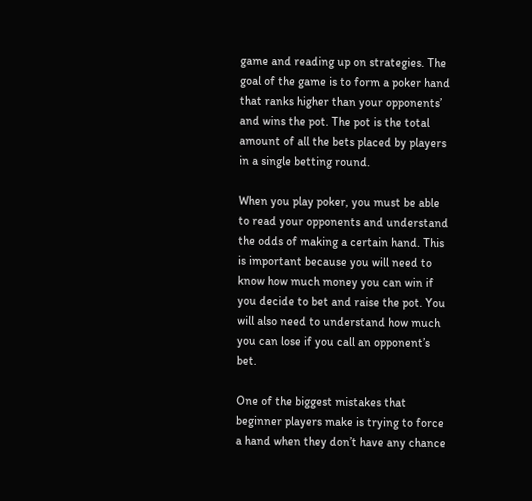game and reading up on strategies. The goal of the game is to form a poker hand that ranks higher than your opponents’ and wins the pot. The pot is the total amount of all the bets placed by players in a single betting round.

When you play poker, you must be able to read your opponents and understand the odds of making a certain hand. This is important because you will need to know how much money you can win if you decide to bet and raise the pot. You will also need to understand how much you can lose if you call an opponent’s bet.

One of the biggest mistakes that beginner players make is trying to force a hand when they don’t have any chance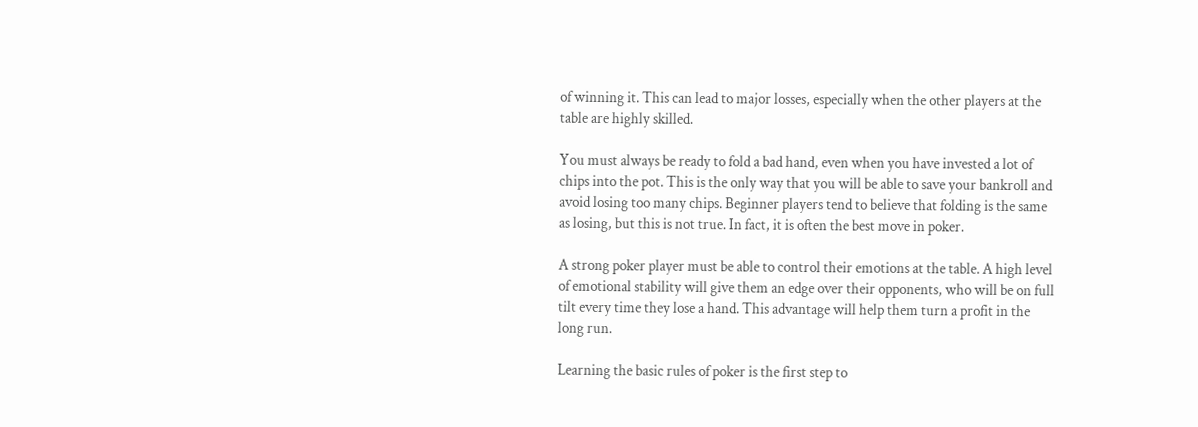of winning it. This can lead to major losses, especially when the other players at the table are highly skilled.

You must always be ready to fold a bad hand, even when you have invested a lot of chips into the pot. This is the only way that you will be able to save your bankroll and avoid losing too many chips. Beginner players tend to believe that folding is the same as losing, but this is not true. In fact, it is often the best move in poker.

A strong poker player must be able to control their emotions at the table. A high level of emotional stability will give them an edge over their opponents, who will be on full tilt every time they lose a hand. This advantage will help them turn a profit in the long run.

Learning the basic rules of poker is the first step to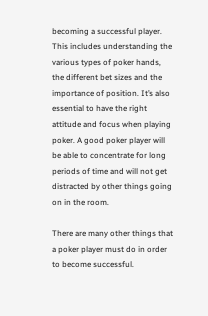becoming a successful player. This includes understanding the various types of poker hands, the different bet sizes and the importance of position. It’s also essential to have the right attitude and focus when playing poker. A good poker player will be able to concentrate for long periods of time and will not get distracted by other things going on in the room.

There are many other things that a poker player must do in order to become successful.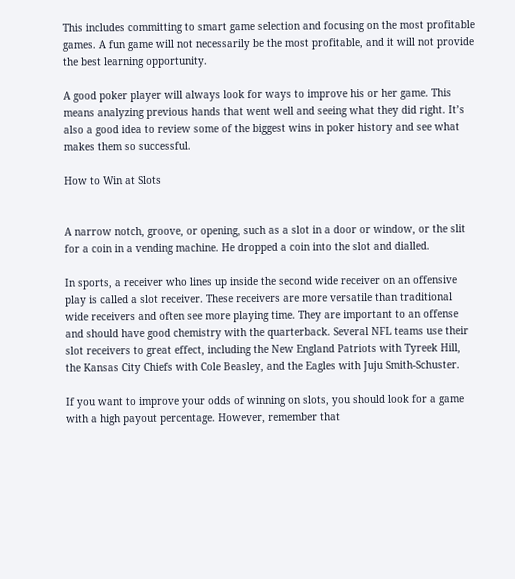This includes committing to smart game selection and focusing on the most profitable games. A fun game will not necessarily be the most profitable, and it will not provide the best learning opportunity.

A good poker player will always look for ways to improve his or her game. This means analyzing previous hands that went well and seeing what they did right. It’s also a good idea to review some of the biggest wins in poker history and see what makes them so successful.

How to Win at Slots


A narrow notch, groove, or opening, such as a slot in a door or window, or the slit for a coin in a vending machine. He dropped a coin into the slot and dialled.

In sports, a receiver who lines up inside the second wide receiver on an offensive play is called a slot receiver. These receivers are more versatile than traditional wide receivers and often see more playing time. They are important to an offense and should have good chemistry with the quarterback. Several NFL teams use their slot receivers to great effect, including the New England Patriots with Tyreek Hill, the Kansas City Chiefs with Cole Beasley, and the Eagles with Juju Smith-Schuster.

If you want to improve your odds of winning on slots, you should look for a game with a high payout percentage. However, remember that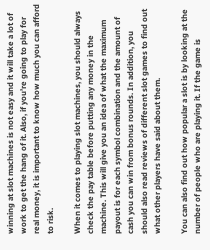winning at slot machines is not easy and it will take a lot of work to get the hang of it. Also, if you’re going to play for real money, it is important to know how much you can afford to risk.

When it comes to playing slot machines, you should always check the pay table before putting any money in the machine. This will give you an idea of what the maximum payout is for each symbol combination and the amount of cash you can win from bonus rounds. In addition, you should also read reviews of different slot games to find out what other players have said about them.

You can also find out how popular a slot is by looking at the number of people who are playing it. If the game is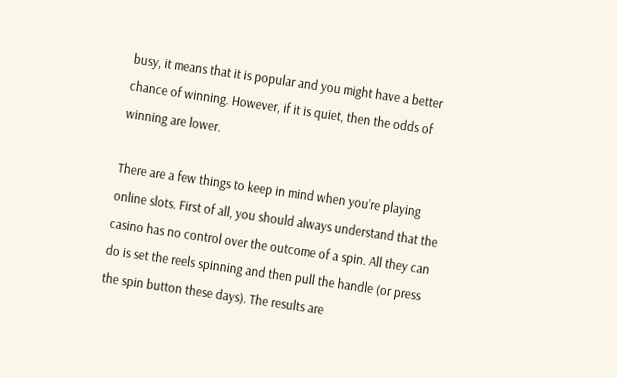busy, it means that it is popular and you might have a better chance of winning. However, if it is quiet, then the odds of winning are lower.

There are a few things to keep in mind when you’re playing online slots. First of all, you should always understand that the casino has no control over the outcome of a spin. All they can do is set the reels spinning and then pull the handle (or press the spin button these days). The results are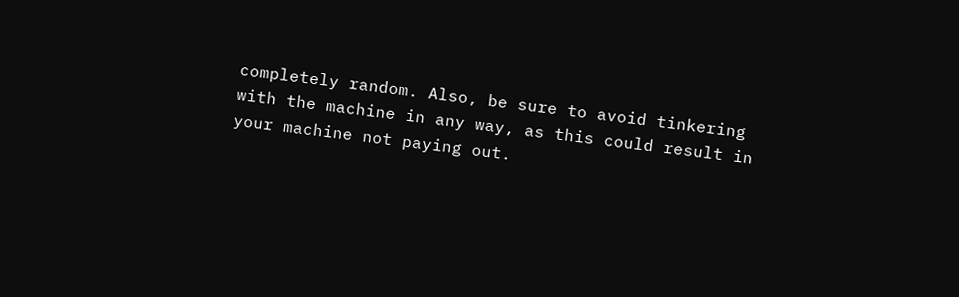completely random. Also, be sure to avoid tinkering with the machine in any way, as this could result in your machine not paying out.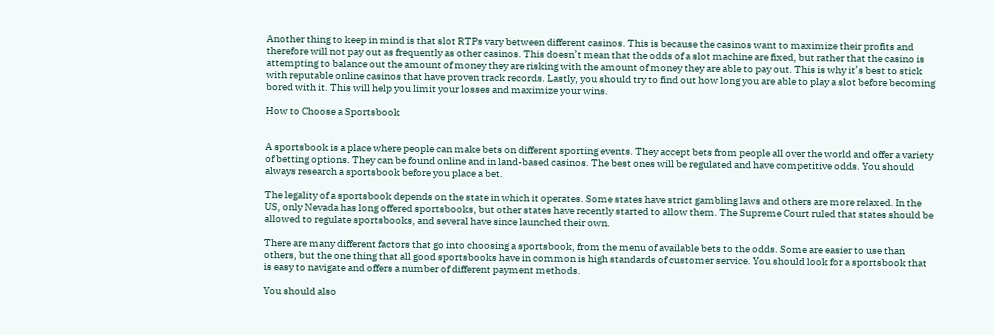Another thing to keep in mind is that slot RTPs vary between different casinos. This is because the casinos want to maximize their profits and therefore will not pay out as frequently as other casinos. This doesn’t mean that the odds of a slot machine are fixed, but rather that the casino is attempting to balance out the amount of money they are risking with the amount of money they are able to pay out. This is why it’s best to stick with reputable online casinos that have proven track records. Lastly, you should try to find out how long you are able to play a slot before becoming bored with it. This will help you limit your losses and maximize your wins.

How to Choose a Sportsbook


A sportsbook is a place where people can make bets on different sporting events. They accept bets from people all over the world and offer a variety of betting options. They can be found online and in land-based casinos. The best ones will be regulated and have competitive odds. You should always research a sportsbook before you place a bet.

The legality of a sportsbook depends on the state in which it operates. Some states have strict gambling laws and others are more relaxed. In the US, only Nevada has long offered sportsbooks, but other states have recently started to allow them. The Supreme Court ruled that states should be allowed to regulate sportsbooks, and several have since launched their own.

There are many different factors that go into choosing a sportsbook, from the menu of available bets to the odds. Some are easier to use than others, but the one thing that all good sportsbooks have in common is high standards of customer service. You should look for a sportsbook that is easy to navigate and offers a number of different payment methods.

You should also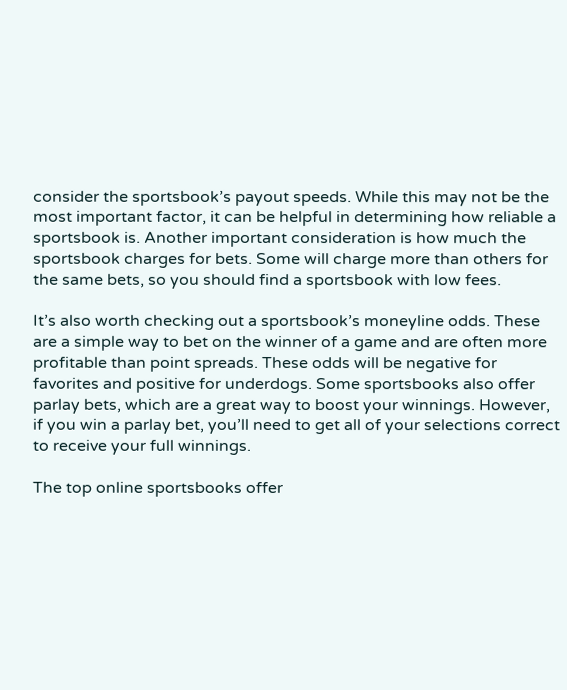consider the sportsbook’s payout speeds. While this may not be the most important factor, it can be helpful in determining how reliable a sportsbook is. Another important consideration is how much the sportsbook charges for bets. Some will charge more than others for the same bets, so you should find a sportsbook with low fees.

It’s also worth checking out a sportsbook’s moneyline odds. These are a simple way to bet on the winner of a game and are often more profitable than point spreads. These odds will be negative for favorites and positive for underdogs. Some sportsbooks also offer parlay bets, which are a great way to boost your winnings. However, if you win a parlay bet, you’ll need to get all of your selections correct to receive your full winnings.

The top online sportsbooks offer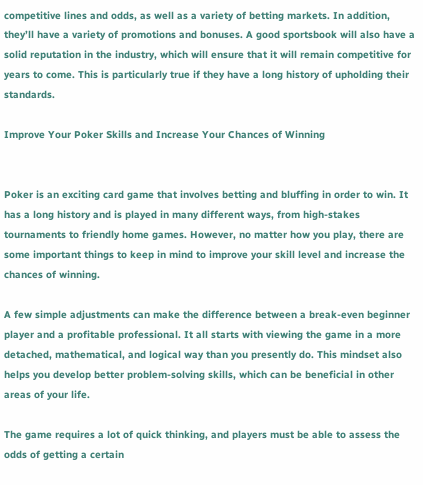competitive lines and odds, as well as a variety of betting markets. In addition, they’ll have a variety of promotions and bonuses. A good sportsbook will also have a solid reputation in the industry, which will ensure that it will remain competitive for years to come. This is particularly true if they have a long history of upholding their standards.

Improve Your Poker Skills and Increase Your Chances of Winning


Poker is an exciting card game that involves betting and bluffing in order to win. It has a long history and is played in many different ways, from high-stakes tournaments to friendly home games. However, no matter how you play, there are some important things to keep in mind to improve your skill level and increase the chances of winning.

A few simple adjustments can make the difference between a break-even beginner player and a profitable professional. It all starts with viewing the game in a more detached, mathematical, and logical way than you presently do. This mindset also helps you develop better problem-solving skills, which can be beneficial in other areas of your life.

The game requires a lot of quick thinking, and players must be able to assess the odds of getting a certain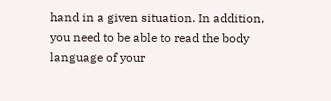hand in a given situation. In addition, you need to be able to read the body language of your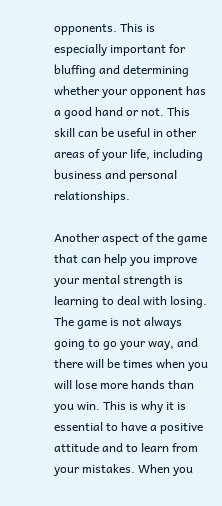opponents. This is especially important for bluffing and determining whether your opponent has a good hand or not. This skill can be useful in other areas of your life, including business and personal relationships.

Another aspect of the game that can help you improve your mental strength is learning to deal with losing. The game is not always going to go your way, and there will be times when you will lose more hands than you win. This is why it is essential to have a positive attitude and to learn from your mistakes. When you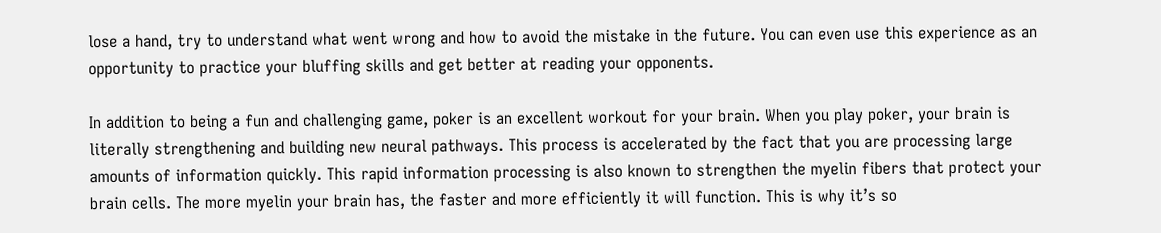lose a hand, try to understand what went wrong and how to avoid the mistake in the future. You can even use this experience as an opportunity to practice your bluffing skills and get better at reading your opponents.

In addition to being a fun and challenging game, poker is an excellent workout for your brain. When you play poker, your brain is literally strengthening and building new neural pathways. This process is accelerated by the fact that you are processing large amounts of information quickly. This rapid information processing is also known to strengthen the myelin fibers that protect your brain cells. The more myelin your brain has, the faster and more efficiently it will function. This is why it’s so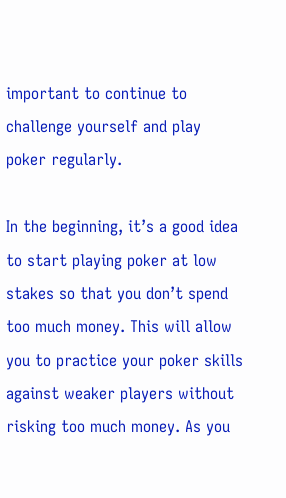important to continue to challenge yourself and play poker regularly.

In the beginning, it’s a good idea to start playing poker at low stakes so that you don’t spend too much money. This will allow you to practice your poker skills against weaker players without risking too much money. As you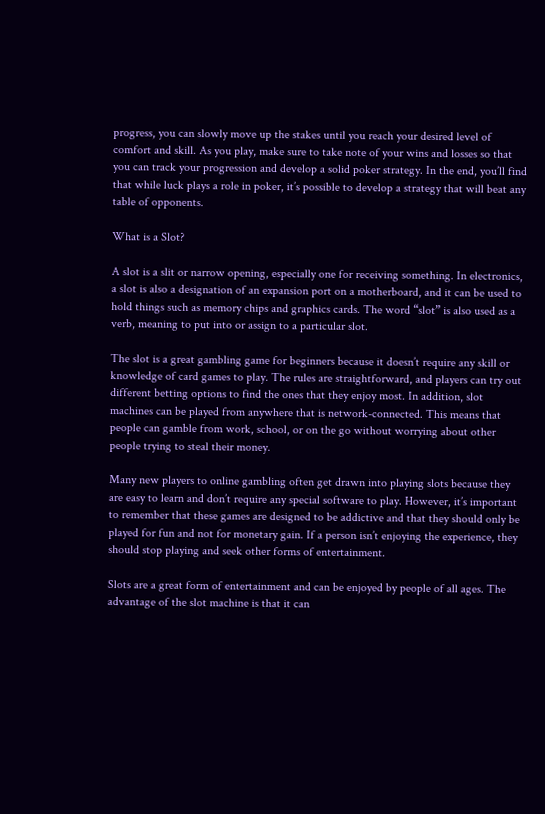progress, you can slowly move up the stakes until you reach your desired level of comfort and skill. As you play, make sure to take note of your wins and losses so that you can track your progression and develop a solid poker strategy. In the end, you’ll find that while luck plays a role in poker, it’s possible to develop a strategy that will beat any table of opponents.

What is a Slot?

A slot is a slit or narrow opening, especially one for receiving something. In electronics, a slot is also a designation of an expansion port on a motherboard, and it can be used to hold things such as memory chips and graphics cards. The word “slot” is also used as a verb, meaning to put into or assign to a particular slot.

The slot is a great gambling game for beginners because it doesn’t require any skill or knowledge of card games to play. The rules are straightforward, and players can try out different betting options to find the ones that they enjoy most. In addition, slot machines can be played from anywhere that is network-connected. This means that people can gamble from work, school, or on the go without worrying about other people trying to steal their money.

Many new players to online gambling often get drawn into playing slots because they are easy to learn and don’t require any special software to play. However, it’s important to remember that these games are designed to be addictive and that they should only be played for fun and not for monetary gain. If a person isn’t enjoying the experience, they should stop playing and seek other forms of entertainment.

Slots are a great form of entertainment and can be enjoyed by people of all ages. The advantage of the slot machine is that it can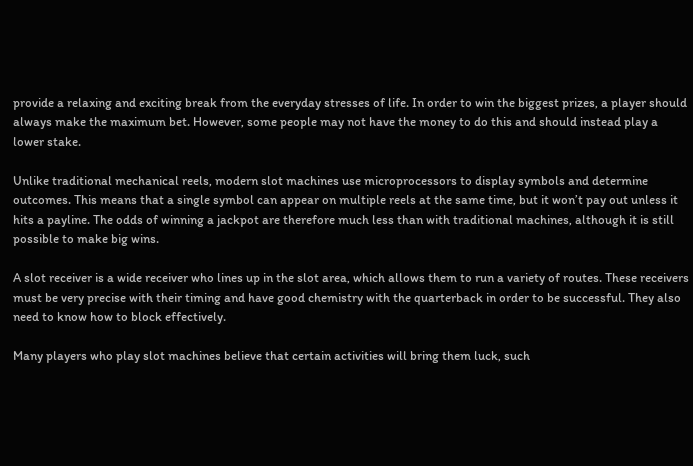provide a relaxing and exciting break from the everyday stresses of life. In order to win the biggest prizes, a player should always make the maximum bet. However, some people may not have the money to do this and should instead play a lower stake.

Unlike traditional mechanical reels, modern slot machines use microprocessors to display symbols and determine outcomes. This means that a single symbol can appear on multiple reels at the same time, but it won’t pay out unless it hits a payline. The odds of winning a jackpot are therefore much less than with traditional machines, although it is still possible to make big wins.

A slot receiver is a wide receiver who lines up in the slot area, which allows them to run a variety of routes. These receivers must be very precise with their timing and have good chemistry with the quarterback in order to be successful. They also need to know how to block effectively.

Many players who play slot machines believe that certain activities will bring them luck, such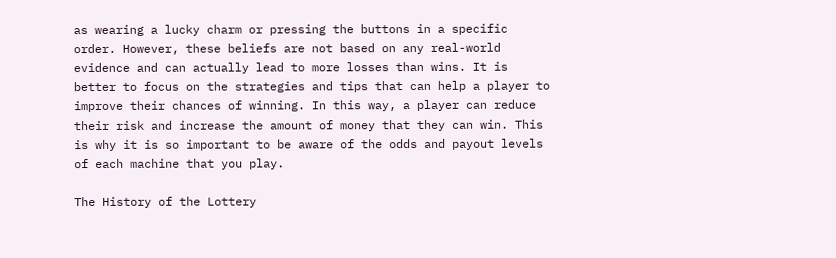as wearing a lucky charm or pressing the buttons in a specific order. However, these beliefs are not based on any real-world evidence and can actually lead to more losses than wins. It is better to focus on the strategies and tips that can help a player to improve their chances of winning. In this way, a player can reduce their risk and increase the amount of money that they can win. This is why it is so important to be aware of the odds and payout levels of each machine that you play.

The History of the Lottery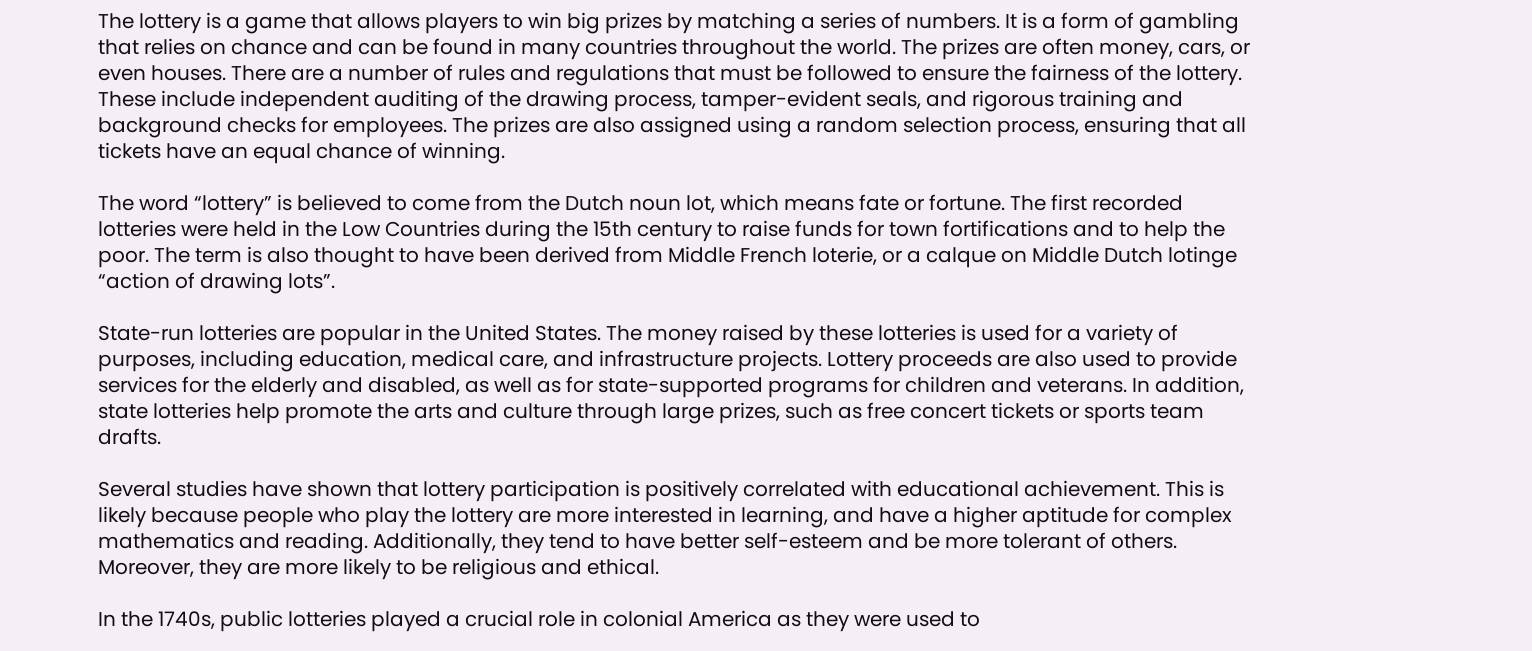The lottery is a game that allows players to win big prizes by matching a series of numbers. It is a form of gambling that relies on chance and can be found in many countries throughout the world. The prizes are often money, cars, or even houses. There are a number of rules and regulations that must be followed to ensure the fairness of the lottery. These include independent auditing of the drawing process, tamper-evident seals, and rigorous training and background checks for employees. The prizes are also assigned using a random selection process, ensuring that all tickets have an equal chance of winning.

The word “lottery” is believed to come from the Dutch noun lot, which means fate or fortune. The first recorded lotteries were held in the Low Countries during the 15th century to raise funds for town fortifications and to help the poor. The term is also thought to have been derived from Middle French loterie, or a calque on Middle Dutch lotinge “action of drawing lots”.

State-run lotteries are popular in the United States. The money raised by these lotteries is used for a variety of purposes, including education, medical care, and infrastructure projects. Lottery proceeds are also used to provide services for the elderly and disabled, as well as for state-supported programs for children and veterans. In addition, state lotteries help promote the arts and culture through large prizes, such as free concert tickets or sports team drafts.

Several studies have shown that lottery participation is positively correlated with educational achievement. This is likely because people who play the lottery are more interested in learning, and have a higher aptitude for complex mathematics and reading. Additionally, they tend to have better self-esteem and be more tolerant of others. Moreover, they are more likely to be religious and ethical.

In the 1740s, public lotteries played a crucial role in colonial America as they were used to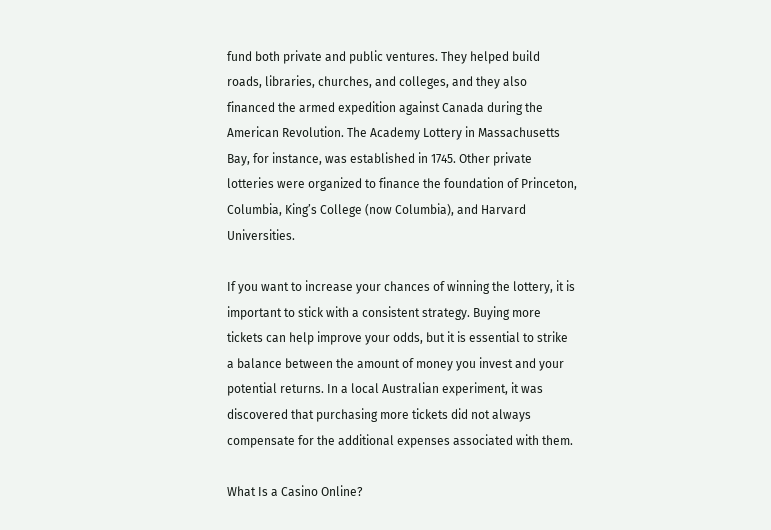fund both private and public ventures. They helped build roads, libraries, churches, and colleges, and they also financed the armed expedition against Canada during the American Revolution. The Academy Lottery in Massachusetts Bay, for instance, was established in 1745. Other private lotteries were organized to finance the foundation of Princeton, Columbia, King’s College (now Columbia), and Harvard Universities.

If you want to increase your chances of winning the lottery, it is important to stick with a consistent strategy. Buying more tickets can help improve your odds, but it is essential to strike a balance between the amount of money you invest and your potential returns. In a local Australian experiment, it was discovered that purchasing more tickets did not always compensate for the additional expenses associated with them.

What Is a Casino Online?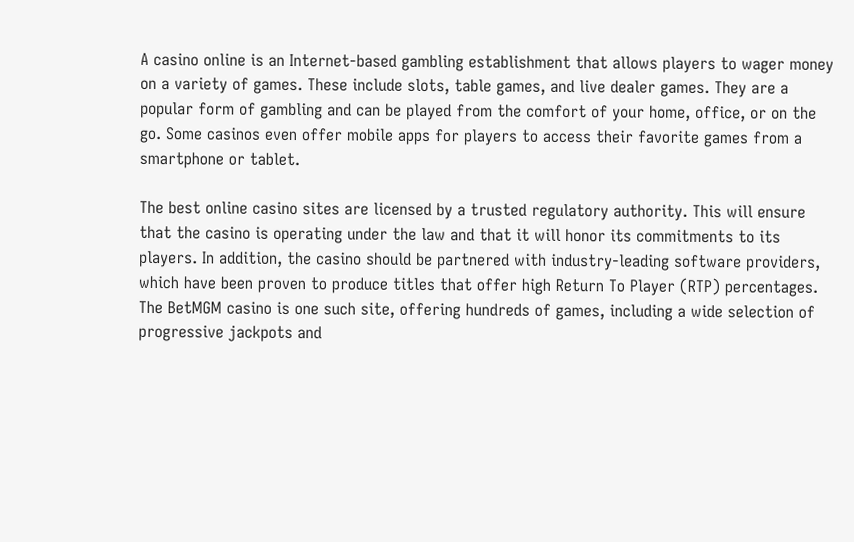A casino online is an Internet-based gambling establishment that allows players to wager money on a variety of games. These include slots, table games, and live dealer games. They are a popular form of gambling and can be played from the comfort of your home, office, or on the go. Some casinos even offer mobile apps for players to access their favorite games from a smartphone or tablet.

The best online casino sites are licensed by a trusted regulatory authority. This will ensure that the casino is operating under the law and that it will honor its commitments to its players. In addition, the casino should be partnered with industry-leading software providers, which have been proven to produce titles that offer high Return To Player (RTP) percentages. The BetMGM casino is one such site, offering hundreds of games, including a wide selection of progressive jackpots and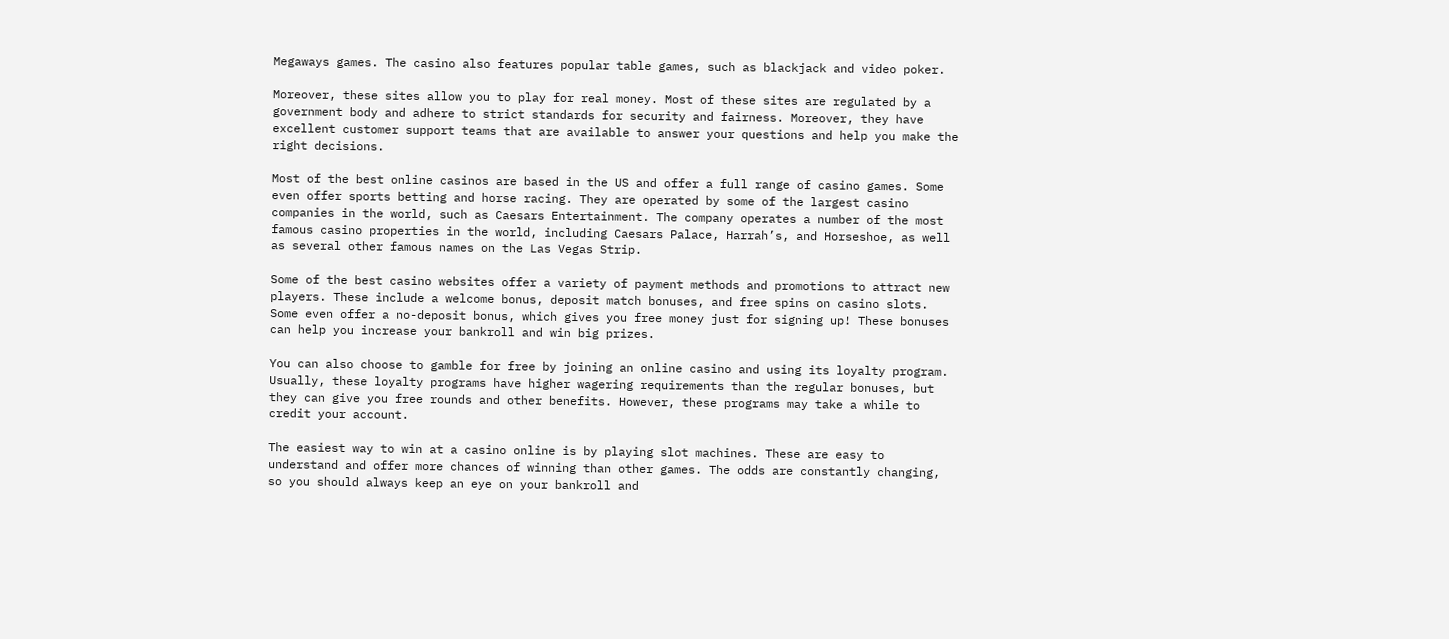Megaways games. The casino also features popular table games, such as blackjack and video poker.

Moreover, these sites allow you to play for real money. Most of these sites are regulated by a government body and adhere to strict standards for security and fairness. Moreover, they have excellent customer support teams that are available to answer your questions and help you make the right decisions.

Most of the best online casinos are based in the US and offer a full range of casino games. Some even offer sports betting and horse racing. They are operated by some of the largest casino companies in the world, such as Caesars Entertainment. The company operates a number of the most famous casino properties in the world, including Caesars Palace, Harrah’s, and Horseshoe, as well as several other famous names on the Las Vegas Strip.

Some of the best casino websites offer a variety of payment methods and promotions to attract new players. These include a welcome bonus, deposit match bonuses, and free spins on casino slots. Some even offer a no-deposit bonus, which gives you free money just for signing up! These bonuses can help you increase your bankroll and win big prizes.

You can also choose to gamble for free by joining an online casino and using its loyalty program. Usually, these loyalty programs have higher wagering requirements than the regular bonuses, but they can give you free rounds and other benefits. However, these programs may take a while to credit your account.

The easiest way to win at a casino online is by playing slot machines. These are easy to understand and offer more chances of winning than other games. The odds are constantly changing, so you should always keep an eye on your bankroll and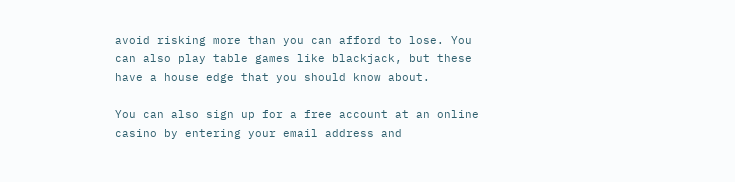avoid risking more than you can afford to lose. You can also play table games like blackjack, but these have a house edge that you should know about.

You can also sign up for a free account at an online casino by entering your email address and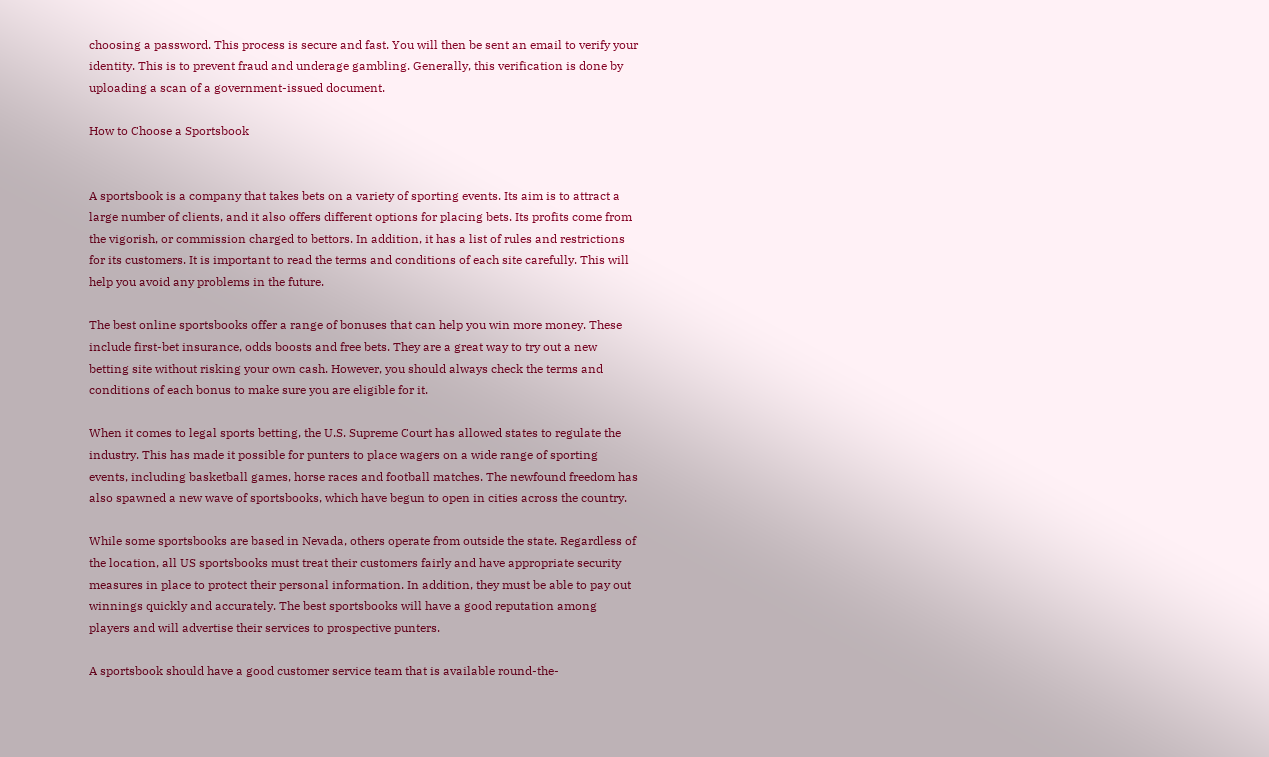choosing a password. This process is secure and fast. You will then be sent an email to verify your identity. This is to prevent fraud and underage gambling. Generally, this verification is done by uploading a scan of a government-issued document.

How to Choose a Sportsbook


A sportsbook is a company that takes bets on a variety of sporting events. Its aim is to attract a large number of clients, and it also offers different options for placing bets. Its profits come from the vigorish, or commission charged to bettors. In addition, it has a list of rules and restrictions for its customers. It is important to read the terms and conditions of each site carefully. This will help you avoid any problems in the future.

The best online sportsbooks offer a range of bonuses that can help you win more money. These include first-bet insurance, odds boosts and free bets. They are a great way to try out a new betting site without risking your own cash. However, you should always check the terms and conditions of each bonus to make sure you are eligible for it.

When it comes to legal sports betting, the U.S. Supreme Court has allowed states to regulate the industry. This has made it possible for punters to place wagers on a wide range of sporting events, including basketball games, horse races and football matches. The newfound freedom has also spawned a new wave of sportsbooks, which have begun to open in cities across the country.

While some sportsbooks are based in Nevada, others operate from outside the state. Regardless of the location, all US sportsbooks must treat their customers fairly and have appropriate security measures in place to protect their personal information. In addition, they must be able to pay out winnings quickly and accurately. The best sportsbooks will have a good reputation among players and will advertise their services to prospective punters.

A sportsbook should have a good customer service team that is available round-the-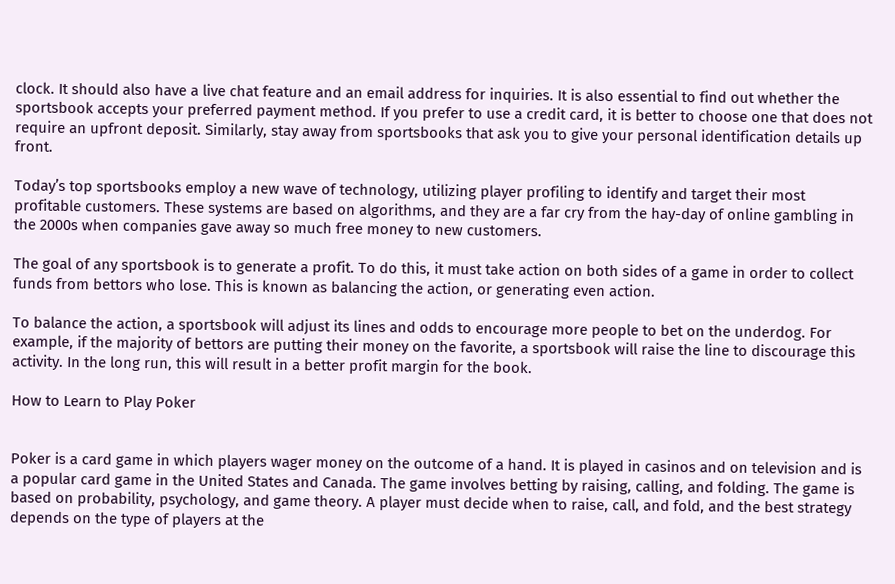clock. It should also have a live chat feature and an email address for inquiries. It is also essential to find out whether the sportsbook accepts your preferred payment method. If you prefer to use a credit card, it is better to choose one that does not require an upfront deposit. Similarly, stay away from sportsbooks that ask you to give your personal identification details up front.

Today’s top sportsbooks employ a new wave of technology, utilizing player profiling to identify and target their most profitable customers. These systems are based on algorithms, and they are a far cry from the hay-day of online gambling in the 2000s when companies gave away so much free money to new customers.

The goal of any sportsbook is to generate a profit. To do this, it must take action on both sides of a game in order to collect funds from bettors who lose. This is known as balancing the action, or generating even action.

To balance the action, a sportsbook will adjust its lines and odds to encourage more people to bet on the underdog. For example, if the majority of bettors are putting their money on the favorite, a sportsbook will raise the line to discourage this activity. In the long run, this will result in a better profit margin for the book.

How to Learn to Play Poker


Poker is a card game in which players wager money on the outcome of a hand. It is played in casinos and on television and is a popular card game in the United States and Canada. The game involves betting by raising, calling, and folding. The game is based on probability, psychology, and game theory. A player must decide when to raise, call, and fold, and the best strategy depends on the type of players at the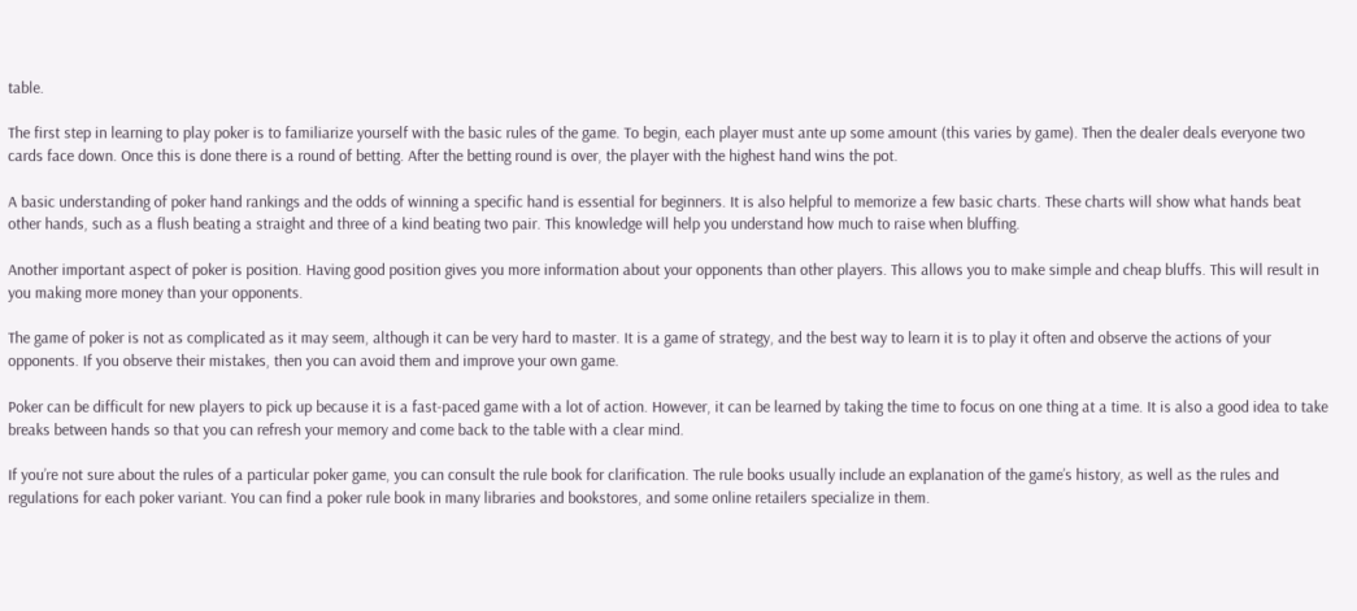table.

The first step in learning to play poker is to familiarize yourself with the basic rules of the game. To begin, each player must ante up some amount (this varies by game). Then the dealer deals everyone two cards face down. Once this is done there is a round of betting. After the betting round is over, the player with the highest hand wins the pot.

A basic understanding of poker hand rankings and the odds of winning a specific hand is essential for beginners. It is also helpful to memorize a few basic charts. These charts will show what hands beat other hands, such as a flush beating a straight and three of a kind beating two pair. This knowledge will help you understand how much to raise when bluffing.

Another important aspect of poker is position. Having good position gives you more information about your opponents than other players. This allows you to make simple and cheap bluffs. This will result in you making more money than your opponents.

The game of poker is not as complicated as it may seem, although it can be very hard to master. It is a game of strategy, and the best way to learn it is to play it often and observe the actions of your opponents. If you observe their mistakes, then you can avoid them and improve your own game.

Poker can be difficult for new players to pick up because it is a fast-paced game with a lot of action. However, it can be learned by taking the time to focus on one thing at a time. It is also a good idea to take breaks between hands so that you can refresh your memory and come back to the table with a clear mind.

If you’re not sure about the rules of a particular poker game, you can consult the rule book for clarification. The rule books usually include an explanation of the game’s history, as well as the rules and regulations for each poker variant. You can find a poker rule book in many libraries and bookstores, and some online retailers specialize in them.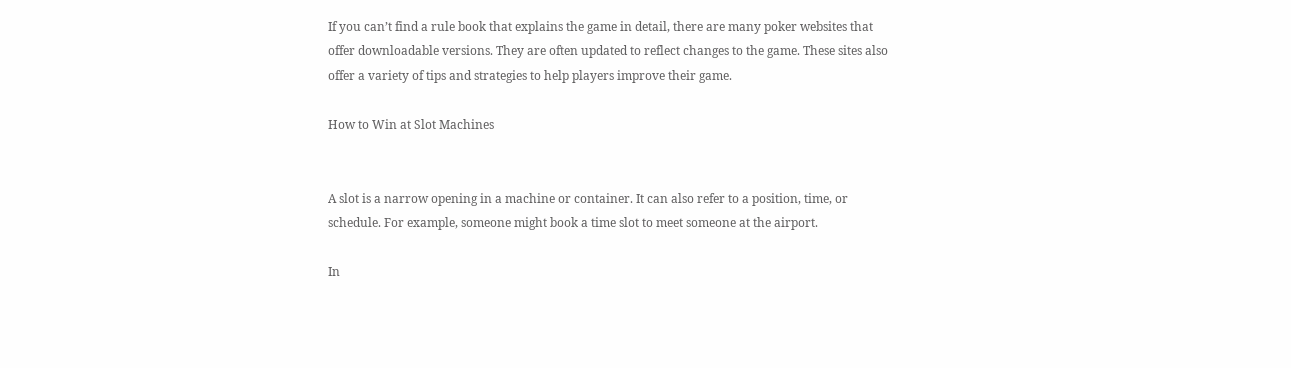If you can’t find a rule book that explains the game in detail, there are many poker websites that offer downloadable versions. They are often updated to reflect changes to the game. These sites also offer a variety of tips and strategies to help players improve their game.

How to Win at Slot Machines


A slot is a narrow opening in a machine or container. It can also refer to a position, time, or schedule. For example, someone might book a time slot to meet someone at the airport.

In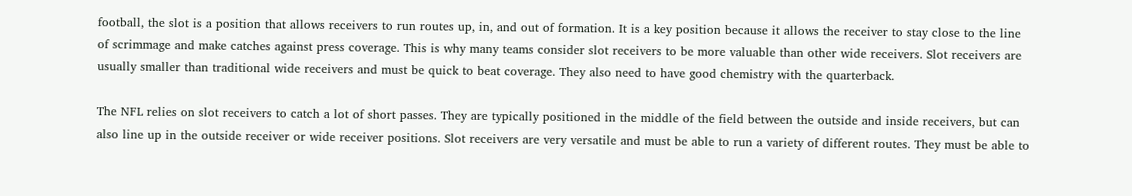football, the slot is a position that allows receivers to run routes up, in, and out of formation. It is a key position because it allows the receiver to stay close to the line of scrimmage and make catches against press coverage. This is why many teams consider slot receivers to be more valuable than other wide receivers. Slot receivers are usually smaller than traditional wide receivers and must be quick to beat coverage. They also need to have good chemistry with the quarterback.

The NFL relies on slot receivers to catch a lot of short passes. They are typically positioned in the middle of the field between the outside and inside receivers, but can also line up in the outside receiver or wide receiver positions. Slot receivers are very versatile and must be able to run a variety of different routes. They must be able to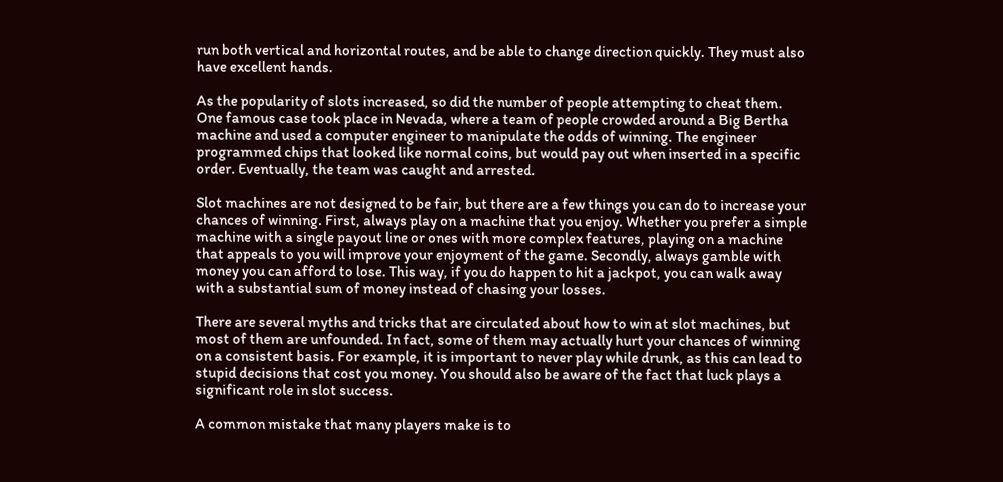run both vertical and horizontal routes, and be able to change direction quickly. They must also have excellent hands.

As the popularity of slots increased, so did the number of people attempting to cheat them. One famous case took place in Nevada, where a team of people crowded around a Big Bertha machine and used a computer engineer to manipulate the odds of winning. The engineer programmed chips that looked like normal coins, but would pay out when inserted in a specific order. Eventually, the team was caught and arrested.

Slot machines are not designed to be fair, but there are a few things you can do to increase your chances of winning. First, always play on a machine that you enjoy. Whether you prefer a simple machine with a single payout line or ones with more complex features, playing on a machine that appeals to you will improve your enjoyment of the game. Secondly, always gamble with money you can afford to lose. This way, if you do happen to hit a jackpot, you can walk away with a substantial sum of money instead of chasing your losses.

There are several myths and tricks that are circulated about how to win at slot machines, but most of them are unfounded. In fact, some of them may actually hurt your chances of winning on a consistent basis. For example, it is important to never play while drunk, as this can lead to stupid decisions that cost you money. You should also be aware of the fact that luck plays a significant role in slot success.

A common mistake that many players make is to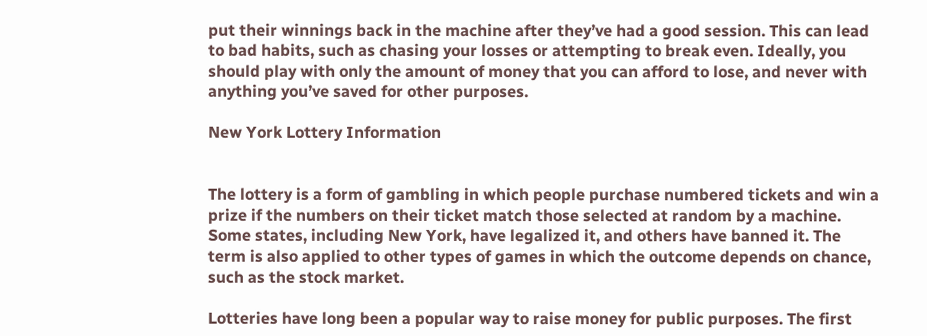put their winnings back in the machine after they’ve had a good session. This can lead to bad habits, such as chasing your losses or attempting to break even. Ideally, you should play with only the amount of money that you can afford to lose, and never with anything you’ve saved for other purposes.

New York Lottery Information


The lottery is a form of gambling in which people purchase numbered tickets and win a prize if the numbers on their ticket match those selected at random by a machine. Some states, including New York, have legalized it, and others have banned it. The term is also applied to other types of games in which the outcome depends on chance, such as the stock market.

Lotteries have long been a popular way to raise money for public purposes. The first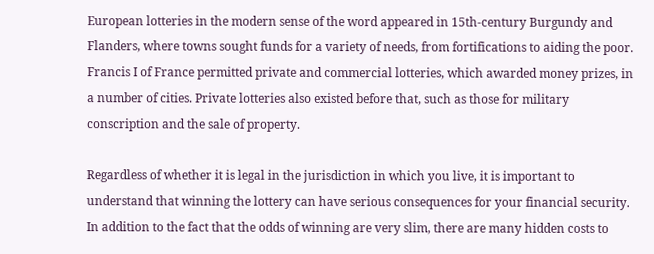European lotteries in the modern sense of the word appeared in 15th-century Burgundy and Flanders, where towns sought funds for a variety of needs, from fortifications to aiding the poor. Francis I of France permitted private and commercial lotteries, which awarded money prizes, in a number of cities. Private lotteries also existed before that, such as those for military conscription and the sale of property.

Regardless of whether it is legal in the jurisdiction in which you live, it is important to understand that winning the lottery can have serious consequences for your financial security. In addition to the fact that the odds of winning are very slim, there are many hidden costs to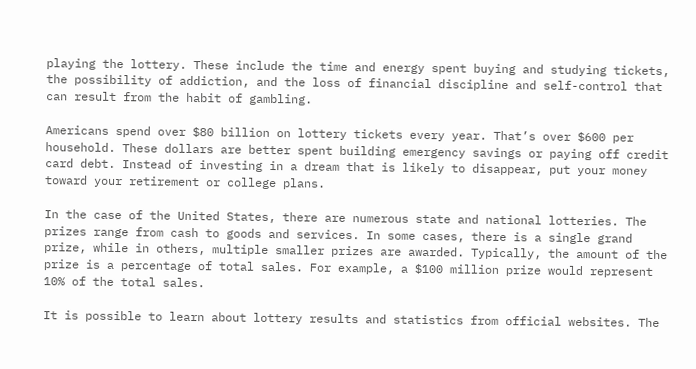playing the lottery. These include the time and energy spent buying and studying tickets, the possibility of addiction, and the loss of financial discipline and self-control that can result from the habit of gambling.

Americans spend over $80 billion on lottery tickets every year. That’s over $600 per household. These dollars are better spent building emergency savings or paying off credit card debt. Instead of investing in a dream that is likely to disappear, put your money toward your retirement or college plans.

In the case of the United States, there are numerous state and national lotteries. The prizes range from cash to goods and services. In some cases, there is a single grand prize, while in others, multiple smaller prizes are awarded. Typically, the amount of the prize is a percentage of total sales. For example, a $100 million prize would represent 10% of the total sales.

It is possible to learn about lottery results and statistics from official websites. The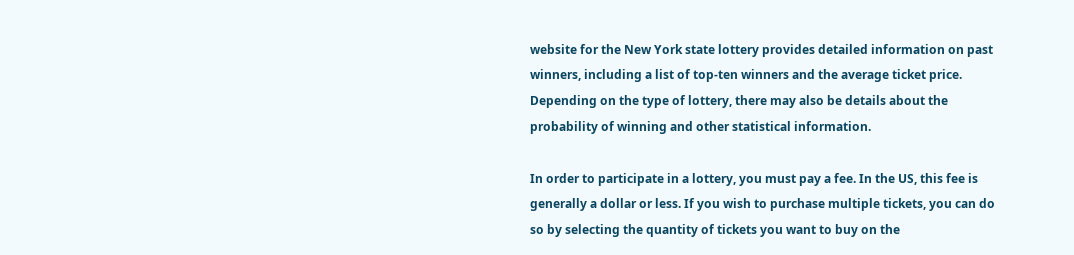website for the New York state lottery provides detailed information on past winners, including a list of top-ten winners and the average ticket price. Depending on the type of lottery, there may also be details about the probability of winning and other statistical information.

In order to participate in a lottery, you must pay a fee. In the US, this fee is generally a dollar or less. If you wish to purchase multiple tickets, you can do so by selecting the quantity of tickets you want to buy on the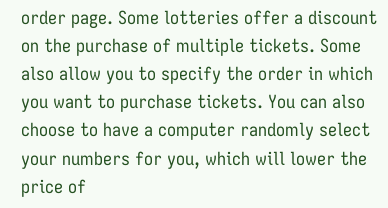order page. Some lotteries offer a discount on the purchase of multiple tickets. Some also allow you to specify the order in which you want to purchase tickets. You can also choose to have a computer randomly select your numbers for you, which will lower the price of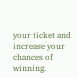your ticket and increase your chances of winning.